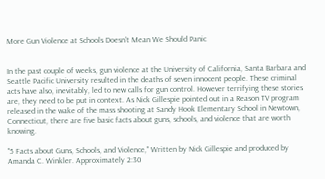More Gun Violence at Schools Doesn't Mean We Should Panic


In the past couple of weeks, gun violence at the University of California, Santa Barbara and Seattle Pacific University resulted in the deaths of seven innocent people. These criminal acts have also, inevitably, led to new calls for gun control. However terrifying these stories are, they need to be put in context. As Nick Gillespie pointed out in a Reason TV program released in the wake of the mass shooting at Sandy Hook Elementary School in Newtown, Connecticut, there are five basic facts about guns, schools, and violence that are worth knowing.

"5 Facts about Guns, Schools, and Violence," Written by Nick Gillespie and produced by Amanda C. Winkler. Approximately 2:30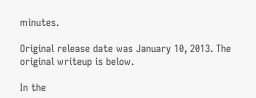minutes.

Original release date was January 10, 2013. The original writeup is below.

In the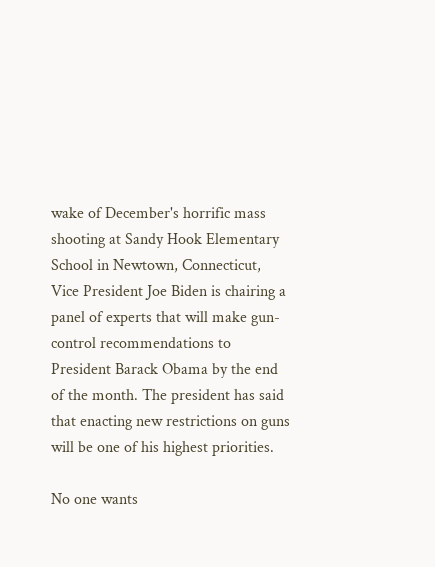wake of December's horrific mass shooting at Sandy Hook Elementary School in Newtown, Connecticut, Vice President Joe Biden is chairing a panel of experts that will make gun-control recommendations to President Barack Obama by the end of the month. The president has said that enacting new restrictions on guns will be one of his highest priorities.

No one wants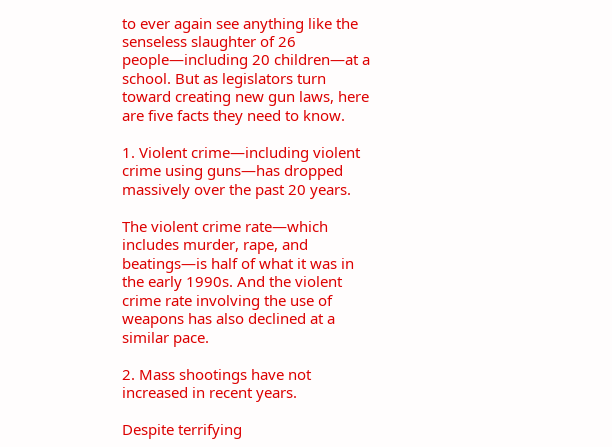to ever again see anything like the senseless slaughter of 26 people—including 20 children—at a school. But as legislators turn toward creating new gun laws, here are five facts they need to know.

1. Violent crime—including violent crime using guns—has dropped massively over the past 20 years.

The violent crime rate—which includes murder, rape, and beatings—is half of what it was in the early 1990s. And the violent crime rate involving the use of weapons has also declined at a similar pace.

2. Mass shootings have not increased in recent years.

Despite terrifying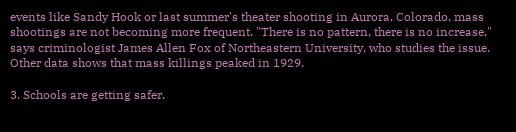events like Sandy Hook or last summer's theater shooting in Aurora, Colorado, mass shootings are not becoming more frequent. "There is no pattern, there is no increase," says criminologist James Allen Fox of Northeastern University, who studies the issue. Other data shows that mass killings peaked in 1929.

3. Schools are getting safer.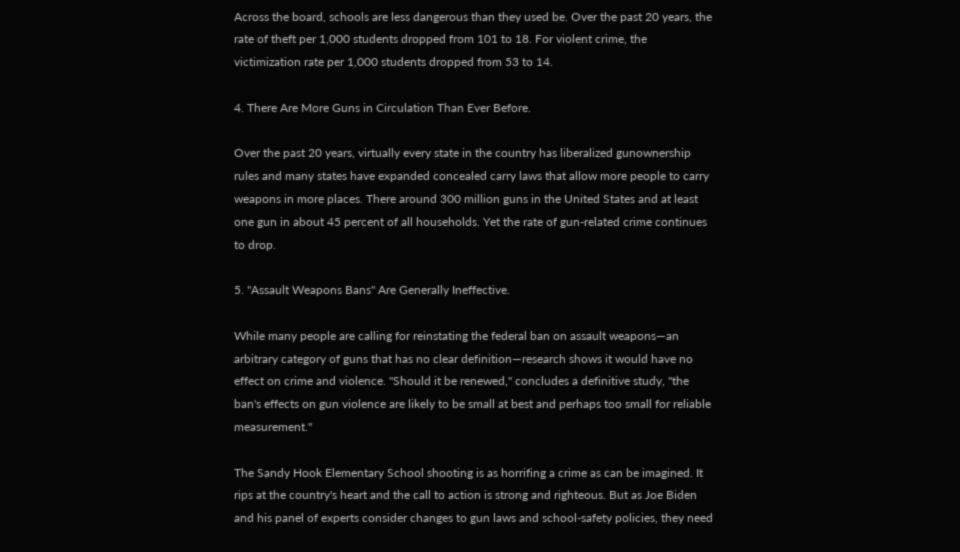Across the board, schools are less dangerous than they used be. Over the past 20 years, the rate of theft per 1,000 students dropped from 101 to 18. For violent crime, the victimization rate per 1,000 students dropped from 53 to 14.

4. There Are More Guns in Circulation Than Ever Before.

Over the past 20 years, virtually every state in the country has liberalized gunownership rules and many states have expanded concealed carry laws that allow more people to carry weapons in more places. There around 300 million guns in the United States and at least one gun in about 45 percent of all households. Yet the rate of gun-related crime continues to drop.

5. "Assault Weapons Bans" Are Generally Ineffective.

While many people are calling for reinstating the federal ban on assault weapons—an arbitrary category of guns that has no clear definition—research shows it would have no effect on crime and violence. "Should it be renewed," concludes a definitive study, "the ban's effects on gun violence are likely to be small at best and perhaps too small for reliable measurement."

The Sandy Hook Elementary School shooting is as horrifing a crime as can be imagined. It rips at the country's heart and the call to action is strong and righteous. But as Joe Biden and his panel of experts consider changes to gun laws and school-safety policies, they need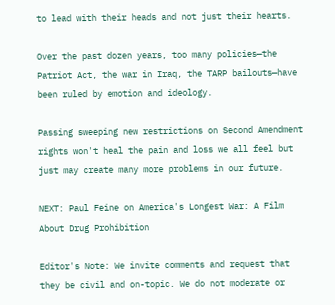to lead with their heads and not just their hearts.

Over the past dozen years, too many policies—the Patriot Act, the war in Iraq, the TARP bailouts—have been ruled by emotion and ideology.

Passing sweeping new restrictions on Second Amendment rights won't heal the pain and loss we all feel but just may create many more problems in our future.

NEXT: Paul Feine on America's Longest War: A Film About Drug Prohibition

Editor's Note: We invite comments and request that they be civil and on-topic. We do not moderate or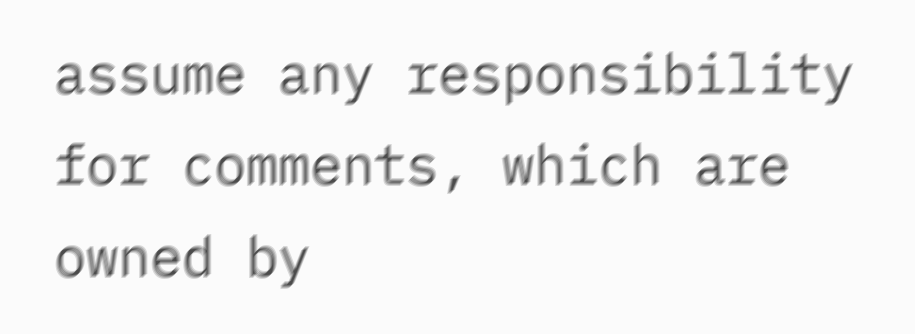assume any responsibility for comments, which are owned by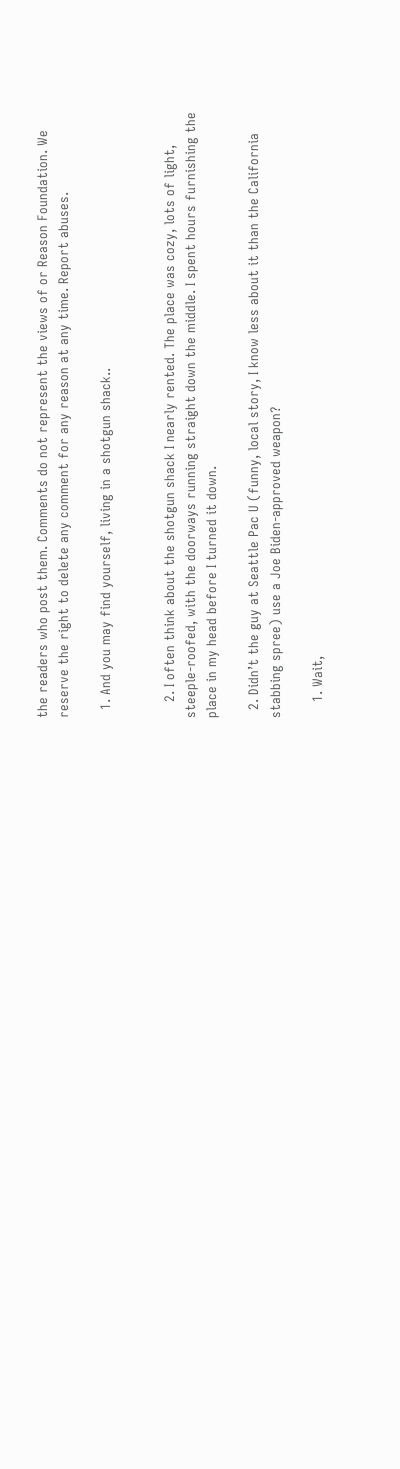the readers who post them. Comments do not represent the views of or Reason Foundation. We reserve the right to delete any comment for any reason at any time. Report abuses.

  1. And you may find yourself, living in a shotgun shack..


    2. I often think about the shotgun shack I nearly rented. The place was cozy, lots of light, steeple-roofed, with the doorways running straight down the middle. I spent hours furnishing the place in my head before I turned it down.

  2. Didn’t the guy at Seattle Pac U (funny, local story, I know less about it than the California stabbing spree) use a Joe Biden-approved weapon?

    1. Wait,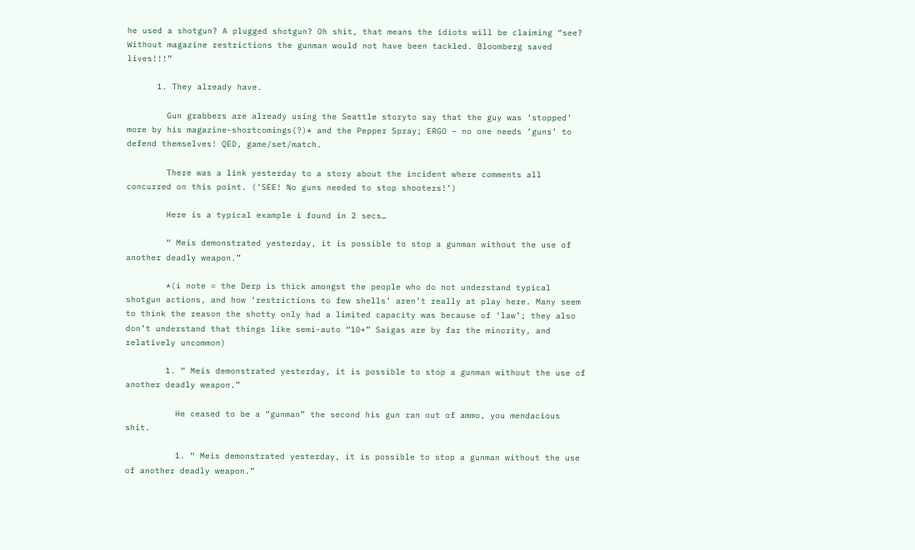he used a shotgun? A plugged shotgun? Oh shit, that means the idiots will be claiming “see? Without magazine restrictions the gunman would not have been tackled. Bloomberg saved lives!!!”

      1. They already have.

        Gun grabbers are already using the Seattle storyto say that the guy was ‘stopped’ more by his magazine-shortcomings(?)* and the Pepper Spray; ERGO – no one needs ‘guns’ to defend themselves! QED, game/set/match.

        There was a link yesterday to a story about the incident where comments all concurred on this point. (‘SEE! No guns needed to stop shooters!’)

        Here is a typical example i found in 2 secs…

        “ Meis demonstrated yesterday, it is possible to stop a gunman without the use of another deadly weapon.”

        *(i note = the Derp is thick amongst the people who do not understand typical shotgun actions, and how ‘restrictions to few shells’ aren’t really at play here. Many seem to think the reason the shotty only had a limited capacity was because of ‘law’; they also don’t understand that things like semi-auto “10+” Saigas are by far the minority, and relatively uncommon)

        1. “ Meis demonstrated yesterday, it is possible to stop a gunman without the use of another deadly weapon.”

          He ceased to be a “gunman” the second his gun ran out of ammo, you mendacious shit.

          1. “ Meis demonstrated yesterday, it is possible to stop a gunman without the use of another deadly weapon.”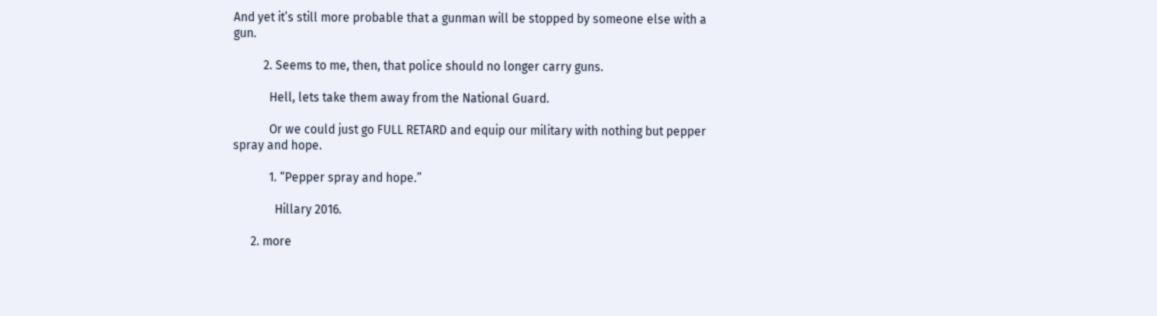And yet it’s still more probable that a gunman will be stopped by someone else with a gun.

          2. Seems to me, then, that police should no longer carry guns.

            Hell, lets take them away from the National Guard.

            Or we could just go FULL RETARD and equip our military with nothing but pepper spray and hope.

            1. “Pepper spray and hope.”

              Hillary 2016.

      2. more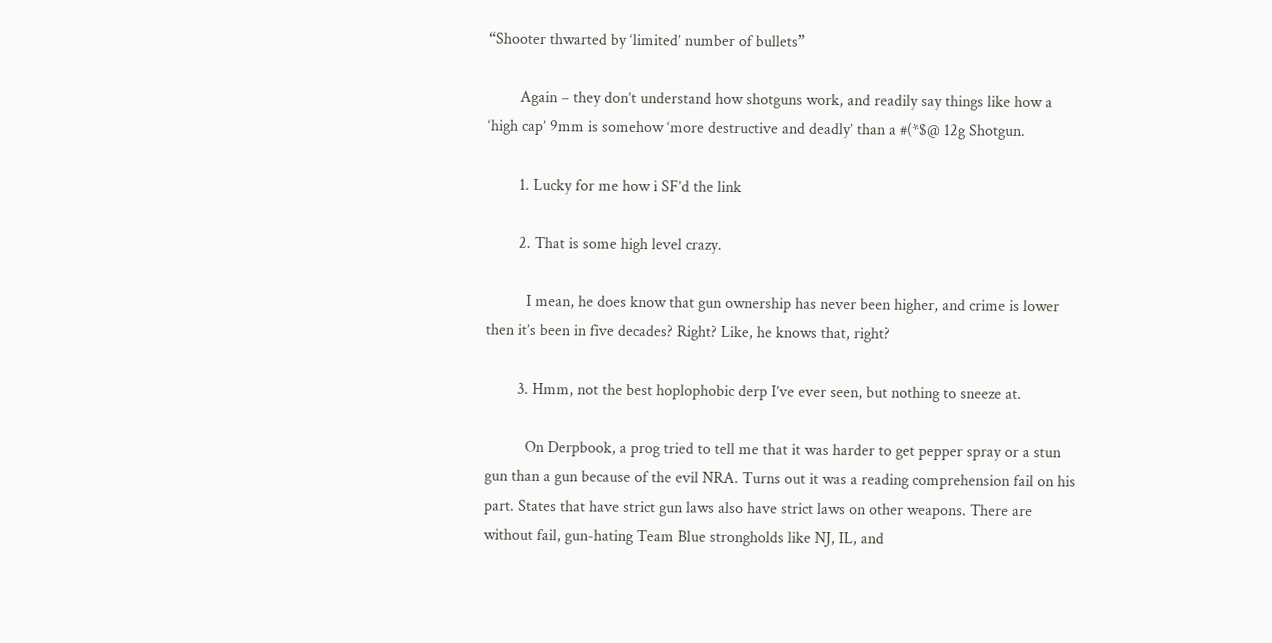“Shooter thwarted by ‘limited’ number of bullets”

        Again – they don’t understand how shotguns work, and readily say things like how a ‘high cap’ 9mm is somehow ‘more destructive and deadly’ than a #(*$@ 12g Shotgun.

        1. Lucky for me how i SF’d the link

        2. That is some high level crazy.

          I mean, he does know that gun ownership has never been higher, and crime is lower then it’s been in five decades? Right? Like, he knows that, right?

        3. Hmm, not the best hoplophobic derp I’ve ever seen, but nothing to sneeze at.

          On Derpbook, a prog tried to tell me that it was harder to get pepper spray or a stun gun than a gun because of the evil NRA. Turns out it was a reading comprehension fail on his part. States that have strict gun laws also have strict laws on other weapons. There are without fail, gun-hating Team Blue strongholds like NJ, IL, and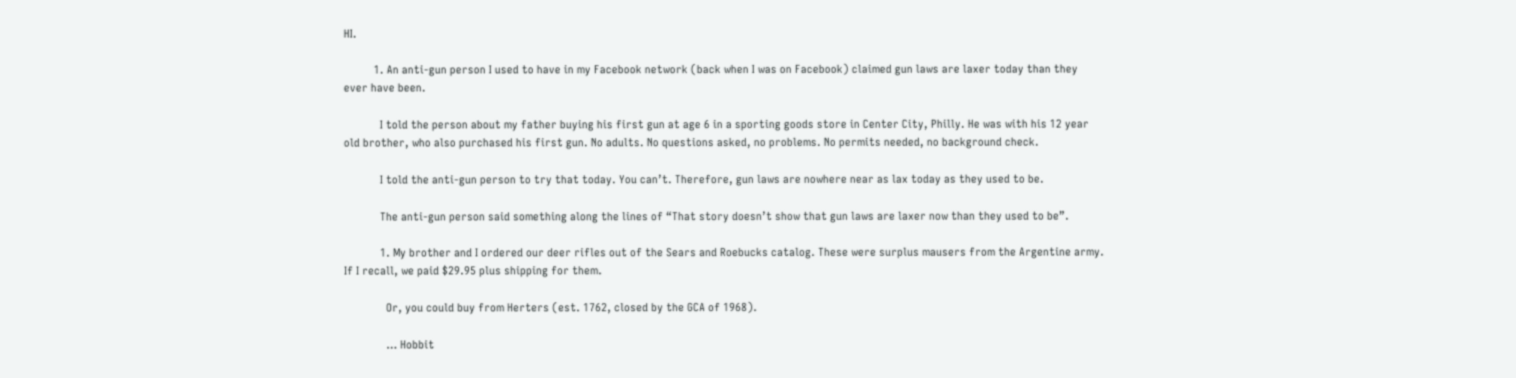HI.

          1. An anti-gun person I used to have in my Facebook network (back when I was on Facebook) claimed gun laws are laxer today than they ever have been.

            I told the person about my father buying his first gun at age 6 in a sporting goods store in Center City, Philly. He was with his 12 year old brother, who also purchased his first gun. No adults. No questions asked, no problems. No permits needed, no background check.

            I told the anti-gun person to try that today. You can’t. Therefore, gun laws are nowhere near as lax today as they used to be.

            The anti-gun person said something along the lines of “That story doesn’t show that gun laws are laxer now than they used to be”.

            1. My brother and I ordered our deer rifles out of the Sears and Roebucks catalog. These were surplus mausers from the Argentine army. If I recall, we paid $29.95 plus shipping for them.

              Or, you could buy from Herters (est. 1762, closed by the GCA of 1968).

              … Hobbit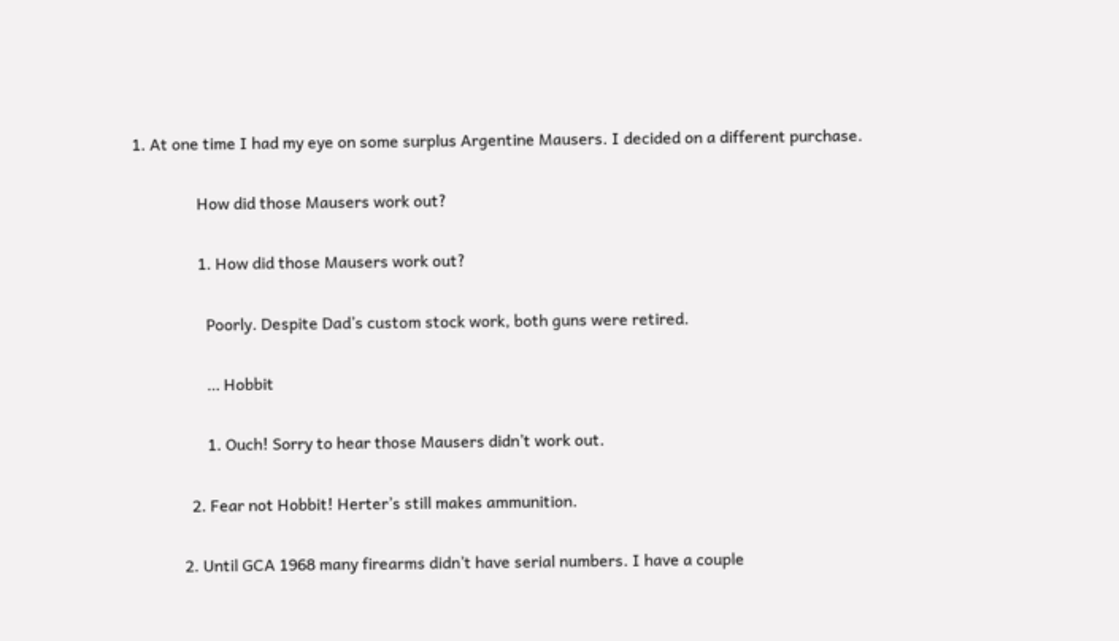1. At one time I had my eye on some surplus Argentine Mausers. I decided on a different purchase.

                How did those Mausers work out?

                1. How did those Mausers work out?

                  Poorly. Despite Dad’s custom stock work, both guns were retired.

                  … Hobbit

                  1. Ouch! Sorry to hear those Mausers didn’t work out.

              2. Fear not Hobbit! Herter’s still makes ammunition.

            2. Until GCA 1968 many firearms didn’t have serial numbers. I have a couple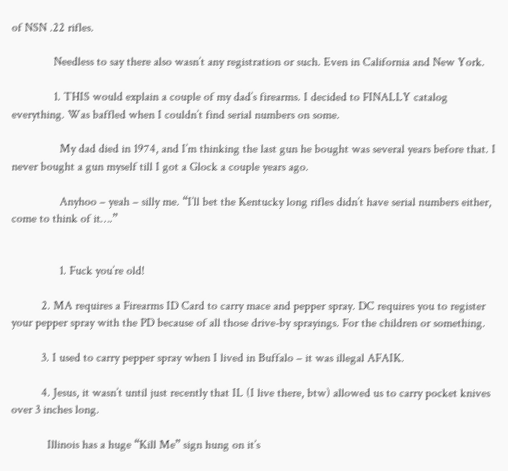of NSN .22 rifles.

              Needless to say there also wasn’t any registration or such. Even in California and New York.

              1. THIS would explain a couple of my dad’s firearms. I decided to FINALLY catalog everything. Was baffled when I couldn’t find serial numbers on some.

                My dad died in 1974, and I’m thinking the last gun he bought was several years before that. I never bought a gun myself till I got a Glock a couple years ago.

                Anyhoo – yeah – silly me. “I’ll bet the Kentucky long rifles didn’t have serial numbers either, come to think of it….”


                1. Fuck you’re old!

          2. MA requires a Firearms ID Card to carry mace and pepper spray. DC requires you to register your pepper spray with the PD because of all those drive-by sprayings. For the children or something.

          3. I used to carry pepper spray when I lived in Buffalo – it was illegal AFAIK.

          4. Jesus, it wasn’t until just recently that IL (I live there, btw) allowed us to carry pocket knives over 3 inches long.

            Illinois has a huge “Kill Me” sign hung on it’s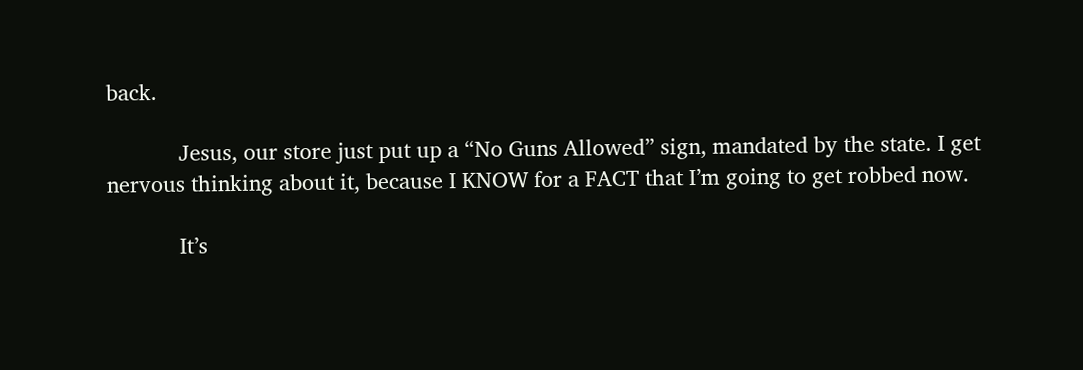back.

            Jesus, our store just put up a “No Guns Allowed” sign, mandated by the state. I get nervous thinking about it, because I KNOW for a FACT that I’m going to get robbed now.

            It’s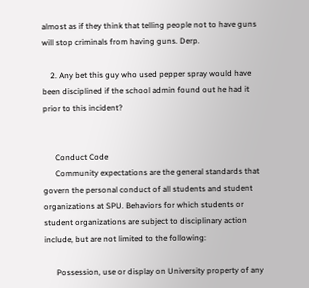almost as if they think that telling people not to have guns will stop criminals from having guns. Derp.

    2. Any bet this guy who used pepper spray would have been disciplined if the school admin found out he had it prior to this incident?


      Conduct Code
      Community expectations are the general standards that govern the personal conduct of all students and student organizations at SPU. Behaviors for which students or student organizations are subject to disciplinary action include, but are not limited to the following:

      Possession, use or display on University property of any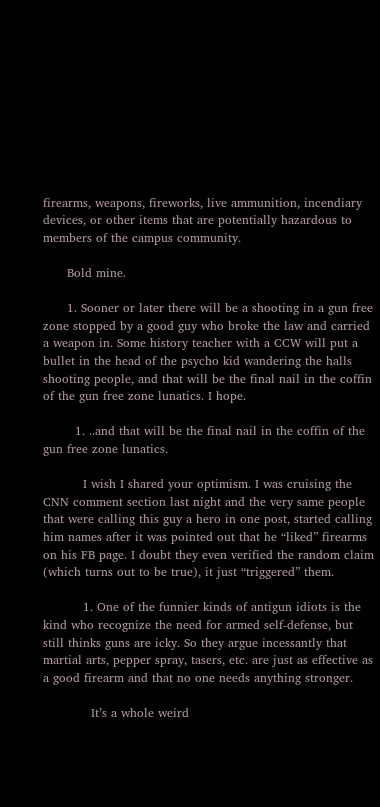firearms, weapons, fireworks, live ammunition, incendiary devices, or other items that are potentially hazardous to members of the campus community.

      Bold mine.

      1. Sooner or later there will be a shooting in a gun free zone stopped by a good guy who broke the law and carried a weapon in. Some history teacher with a CCW will put a bullet in the head of the psycho kid wandering the halls shooting people, and that will be the final nail in the coffin of the gun free zone lunatics. I hope.

        1. ..and that will be the final nail in the coffin of the gun free zone lunatics.

          I wish I shared your optimism. I was cruising the CNN comment section last night and the very same people that were calling this guy a hero in one post, started calling him names after it was pointed out that he “liked” firearms on his FB page. I doubt they even verified the random claim (which turns out to be true), it just “triggered” them.

          1. One of the funnier kinds of antigun idiots is the kind who recognize the need for armed self-defense, but still thinks guns are icky. So they argue incessantly that martial arts, pepper spray, tasers, etc. are just as effective as a good firearm and that no one needs anything stronger.

            It’s a whole weird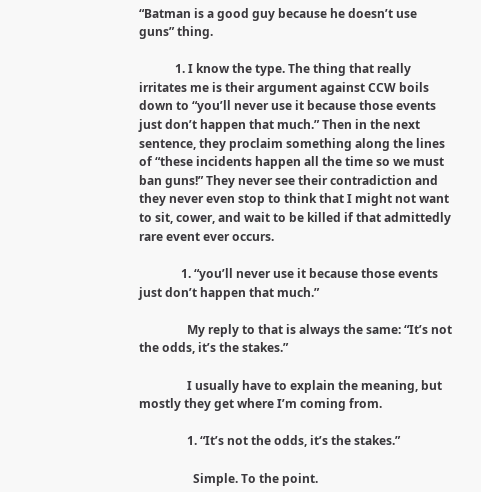“Batman is a good guy because he doesn’t use guns” thing.

            1. I know the type. The thing that really irritates me is their argument against CCW boils down to “you’ll never use it because those events just don’t happen that much.” Then in the next sentence, they proclaim something along the lines of “these incidents happen all the time so we must ban guns!” They never see their contradiction and they never even stop to think that I might not want to sit, cower, and wait to be killed if that admittedly rare event ever occurs.

              1. “you’ll never use it because those events just don’t happen that much.”

                My reply to that is always the same: “It’s not the odds, it’s the stakes.”

                I usually have to explain the meaning, but mostly they get where I’m coming from.

                1. “It’s not the odds, it’s the stakes.”

                  Simple. To the point.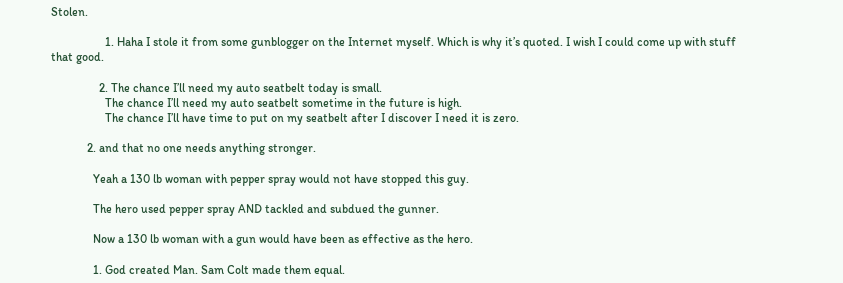Stolen.

                  1. Haha I stole it from some gunblogger on the Internet myself. Which is why it’s quoted. I wish I could come up with stuff that good.

                2. The chance I’ll need my auto seatbelt today is small.
                  The chance I’ll need my auto seatbelt sometime in the future is high.
                  The chance I’ll have time to put on my seatbelt after I discover I need it is zero.

            2. and that no one needs anything stronger.

              Yeah a 130 lb woman with pepper spray would not have stopped this guy.

              The hero used pepper spray AND tackled and subdued the gunner.

              Now a 130 lb woman with a gun would have been as effective as the hero.

              1. God created Man. Sam Colt made them equal.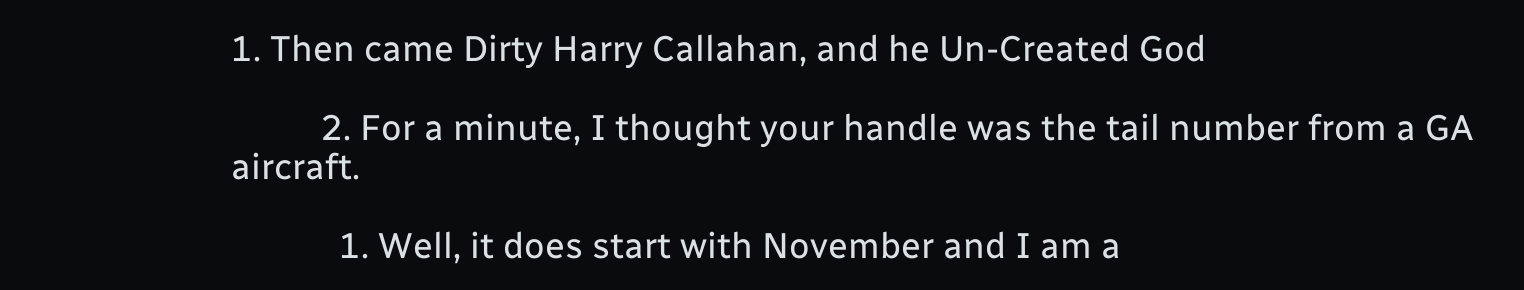1. Then came Dirty Harry Callahan, and he Un-Created God

          2. For a minute, I thought your handle was the tail number from a GA aircraft.

            1. Well, it does start with November and I am a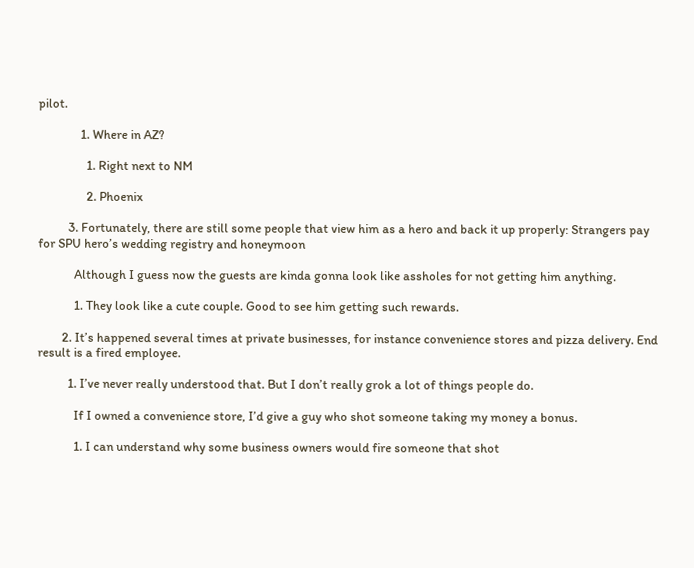pilot.

              1. Where in AZ?

                1. Right next to NM

                2. Phoenix

          3. Fortunately, there are still some people that view him as a hero and back it up properly: Strangers pay for SPU hero’s wedding registry and honeymoon

            Although I guess now the guests are kinda gonna look like assholes for not getting him anything.

            1. They look like a cute couple. Good to see him getting such rewards.

        2. It’s happened several times at private businesses, for instance convenience stores and pizza delivery. End result is a fired employee.

          1. I’ve never really understood that. But I don’t really grok a lot of things people do.

            If I owned a convenience store, I’d give a guy who shot someone taking my money a bonus.

            1. I can understand why some business owners would fire someone that shot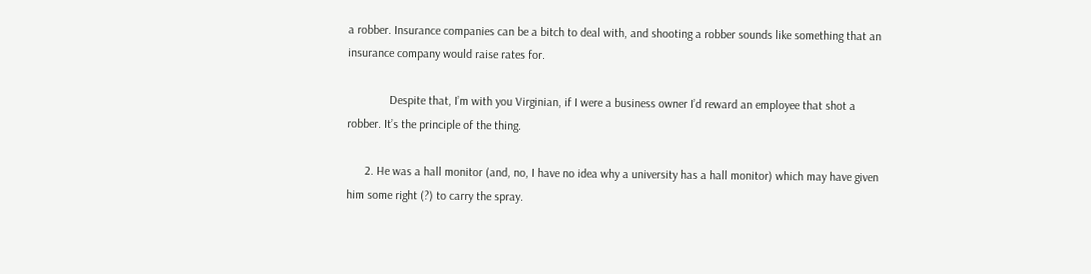a robber. Insurance companies can be a bitch to deal with, and shooting a robber sounds like something that an insurance company would raise rates for.

              Despite that, I’m with you Virginian, if I were a business owner I’d reward an employee that shot a robber. It’s the principle of the thing.

      2. He was a hall monitor (and, no, I have no idea why a university has a hall monitor) which may have given him some right (?) to carry the spray.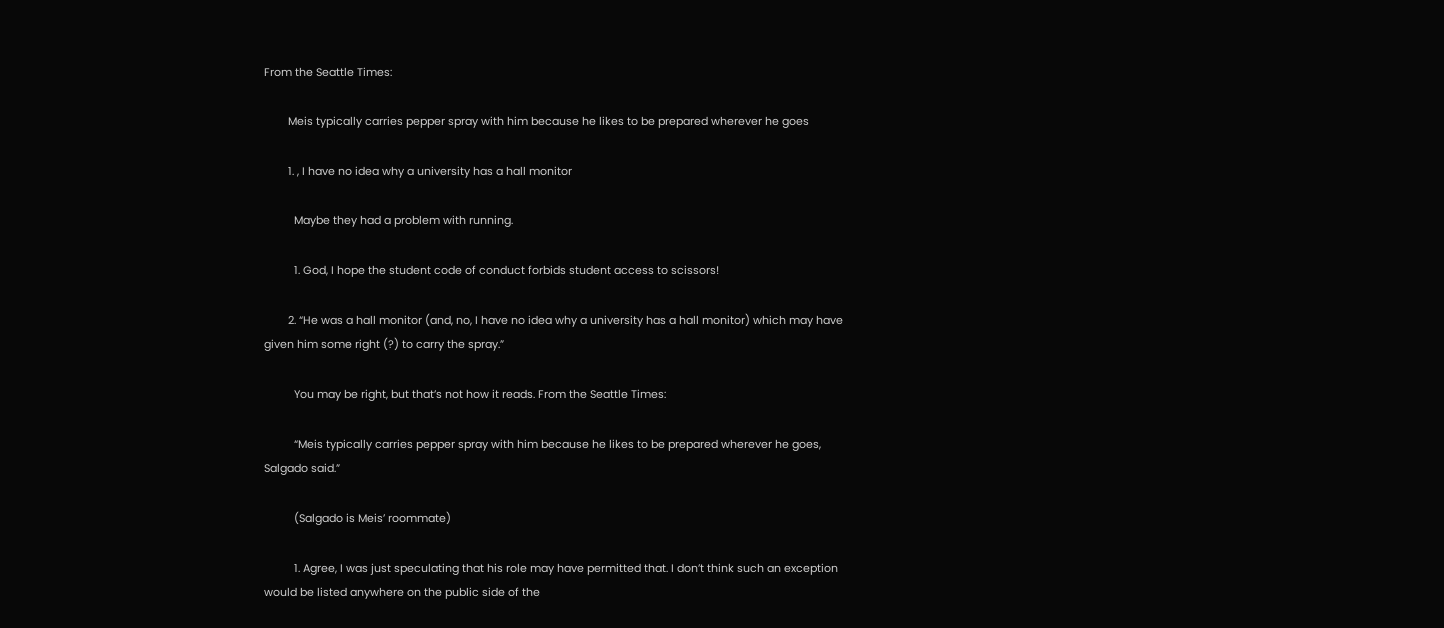From the Seattle Times:

        Meis typically carries pepper spray with him because he likes to be prepared wherever he goes

        1. , I have no idea why a university has a hall monitor

          Maybe they had a problem with running.

          1. God, I hope the student code of conduct forbids student access to scissors!

        2. “He was a hall monitor (and, no, I have no idea why a university has a hall monitor) which may have given him some right (?) to carry the spray.”

          You may be right, but that’s not how it reads. From the Seattle Times:

          “Meis typically carries pepper spray with him because he likes to be prepared wherever he goes, Salgado said.”

          (Salgado is Meis’ roommate)

          1. Agree, I was just speculating that his role may have permitted that. I don’t think such an exception would be listed anywhere on the public side of the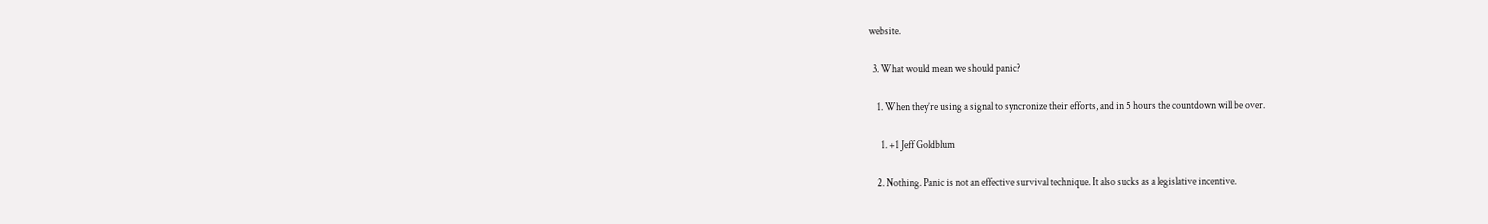website.

  3. What would mean we should panic?

    1. When they’re using a signal to syncronize their efforts, and in 5 hours the countdown will be over.

      1. +1 Jeff Goldblum

    2. Nothing. Panic is not an effective survival technique. It also sucks as a legislative incentive.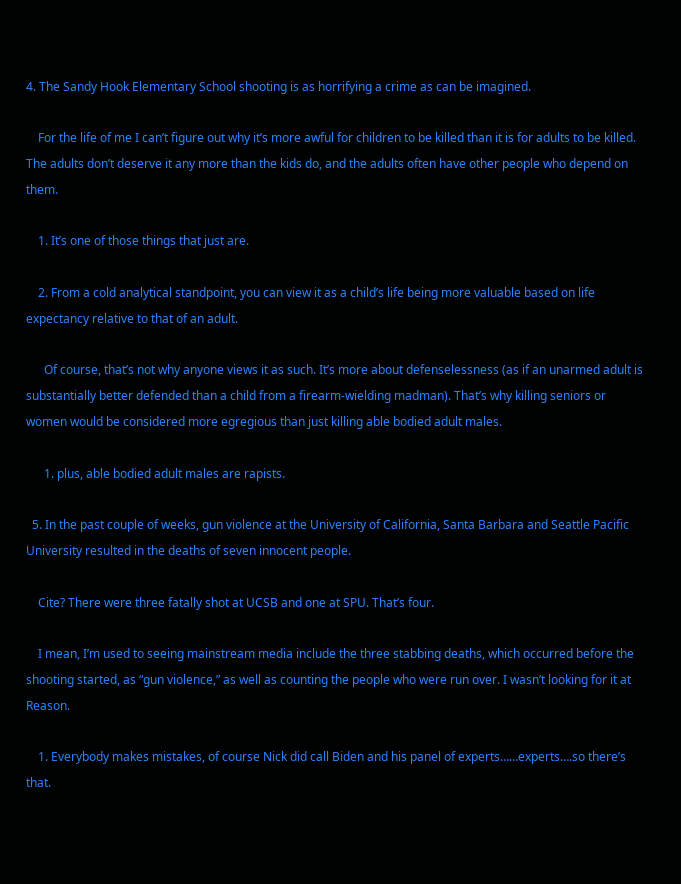4. The Sandy Hook Elementary School shooting is as horrifying a crime as can be imagined.

    For the life of me I can’t figure out why it’s more awful for children to be killed than it is for adults to be killed. The adults don’t deserve it any more than the kids do, and the adults often have other people who depend on them.

    1. It’s one of those things that just are.

    2. From a cold analytical standpoint, you can view it as a child’s life being more valuable based on life expectancy relative to that of an adult.

      Of course, that’s not why anyone views it as such. It’s more about defenselessness (as if an unarmed adult is substantially better defended than a child from a firearm-wielding madman). That’s why killing seniors or women would be considered more egregious than just killing able bodied adult males.

      1. plus, able bodied adult males are rapists.

  5. In the past couple of weeks, gun violence at the University of California, Santa Barbara and Seattle Pacific University resulted in the deaths of seven innocent people.

    Cite? There were three fatally shot at UCSB and one at SPU. That’s four.

    I mean, I’m used to seeing mainstream media include the three stabbing deaths, which occurred before the shooting started, as “gun violence,” as well as counting the people who were run over. I wasn’t looking for it at Reason.

    1. Everybody makes mistakes, of course Nick did call Biden and his panel of experts……experts….so there’s that.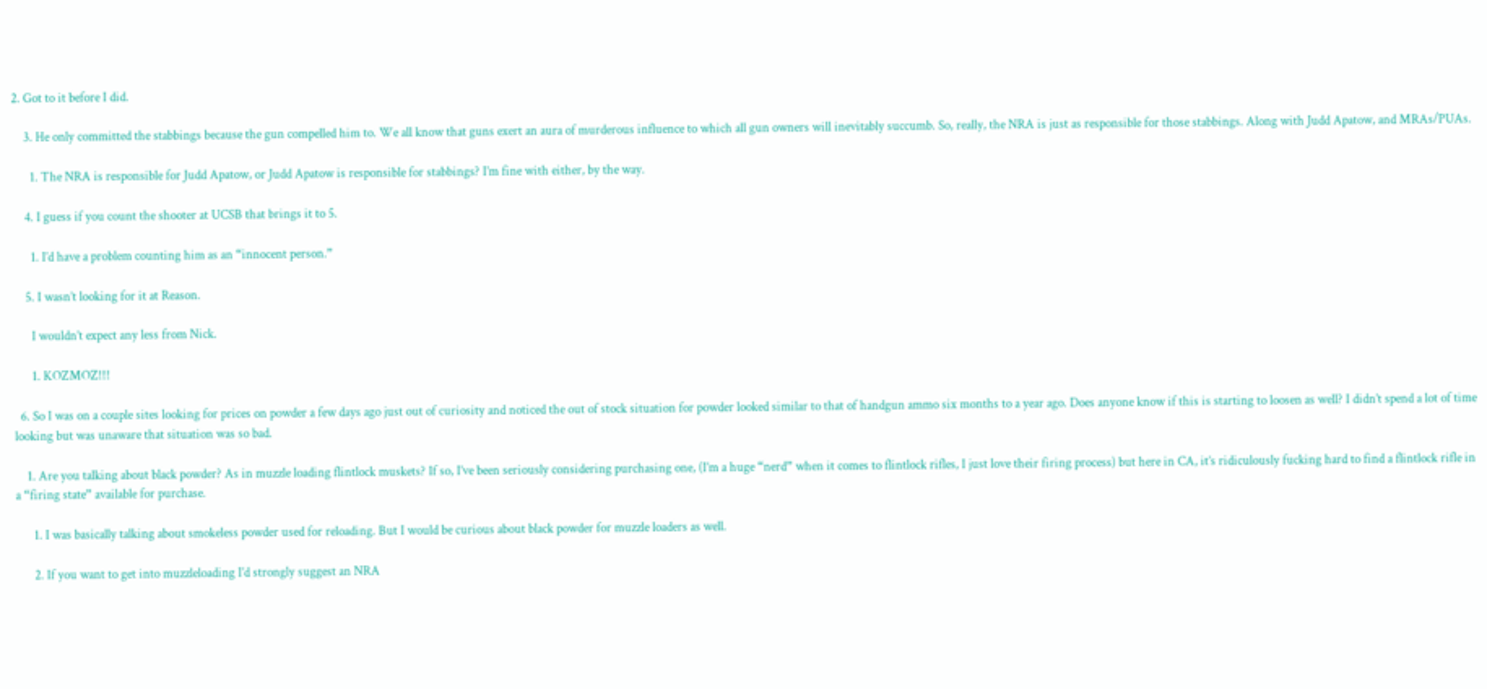2. Got to it before I did.

    3. He only committed the stabbings because the gun compelled him to. We all know that guns exert an aura of murderous influence to which all gun owners will inevitably succumb. So, really, the NRA is just as responsible for those stabbings. Along with Judd Apatow, and MRAs/PUAs.

      1. The NRA is responsible for Judd Apatow, or Judd Apatow is responsible for stabbings? I’m fine with either, by the way.

    4. I guess if you count the shooter at UCSB that brings it to 5.

      1. I’d have a problem counting him as an “innocent person.”

    5. I wasn’t looking for it at Reason.

      I wouldn’t expect any less from Nick.

      1. KOZMOZ!!!

  6. So I was on a couple sites looking for prices on powder a few days ago just out of curiosity and noticed the out of stock situation for powder looked similar to that of handgun ammo six months to a year ago. Does anyone know if this is starting to loosen as well? I didn’t spend a lot of time looking but was unaware that situation was so bad.

    1. Are you talking about black powder? As in muzzle loading flintlock muskets? If so, I’ve been seriously considering purchasing one, (I’m a huge “nerd” when it comes to flintlock rifles, I just love their firing process) but here in CA, it’s ridiculously fucking hard to find a flintlock rifle in a “firing state” available for purchase.

      1. I was basically talking about smokeless powder used for reloading. But I would be curious about black powder for muzzle loaders as well.

      2. If you want to get into muzzleloading I’d strongly suggest an NRA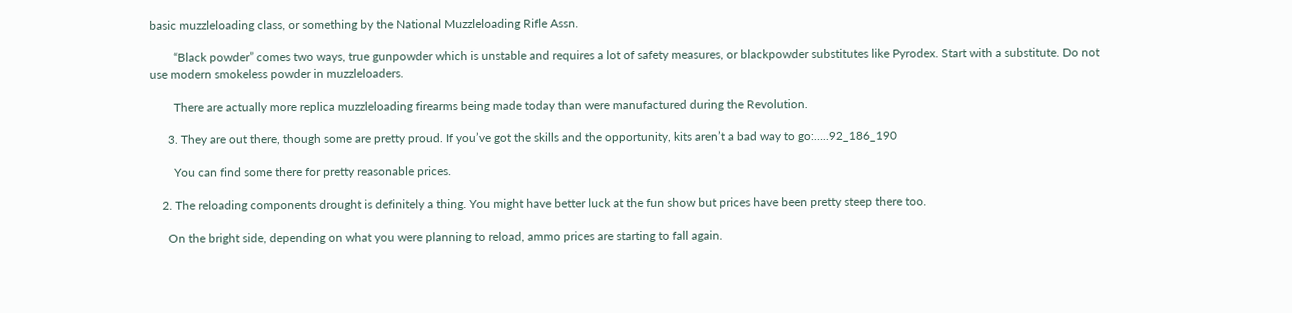basic muzzleloading class, or something by the National Muzzleloading Rifle Assn.

        “Black powder” comes two ways, true gunpowder which is unstable and requires a lot of safety measures, or blackpowder substitutes like Pyrodex. Start with a substitute. Do not use modern smokeless powder in muzzleloaders.

        There are actually more replica muzzleloading firearms being made today than were manufactured during the Revolution.

      3. They are out there, though some are pretty proud. If you’ve got the skills and the opportunity, kits aren’t a bad way to go:…..92_186_190

        You can find some there for pretty reasonable prices.

    2. The reloading components drought is definitely a thing. You might have better luck at the fun show but prices have been pretty steep there too.

      On the bright side, depending on what you were planning to reload, ammo prices are starting to fall again.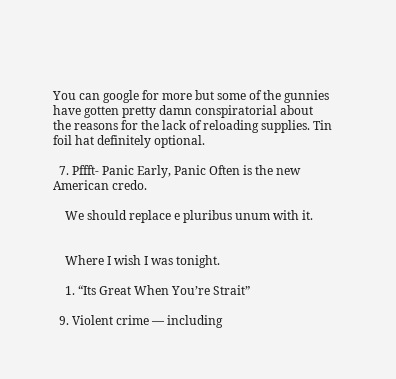You can google for more but some of the gunnies have gotten pretty damn conspiratorial about the reasons for the lack of reloading supplies. Tin foil hat definitely optional.

  7. Pffft- Panic Early, Panic Often is the new American credo.

    We should replace e pluribus unum with it.


    Where I wish I was tonight.

    1. “Its Great When You’re Strait”

  9. Violent crime — including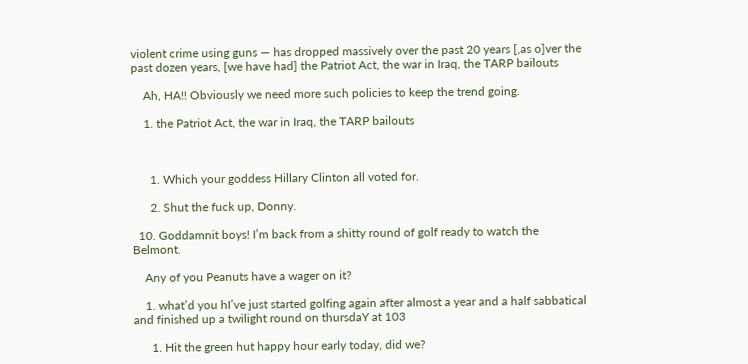violent crime using guns — has dropped massively over the past 20 years [,as o]ver the past dozen years, [we have had] the Patriot Act, the war in Iraq, the TARP bailouts

    Ah, HA!! Obviously we need more such policies to keep the trend going.

    1. the Patriot Act, the war in Iraq, the TARP bailouts



      1. Which your goddess Hillary Clinton all voted for.

      2. Shut the fuck up, Donny.

  10. Goddamnit boys! I’m back from a shitty round of golf ready to watch the Belmont.

    Any of you Peanuts have a wager on it?

    1. what’d you hI’ve just started golfing again after almost a year and a half sabbatical and finished up a twilight round on thursdaY at 103

      1. Hit the green hut happy hour early today, did we?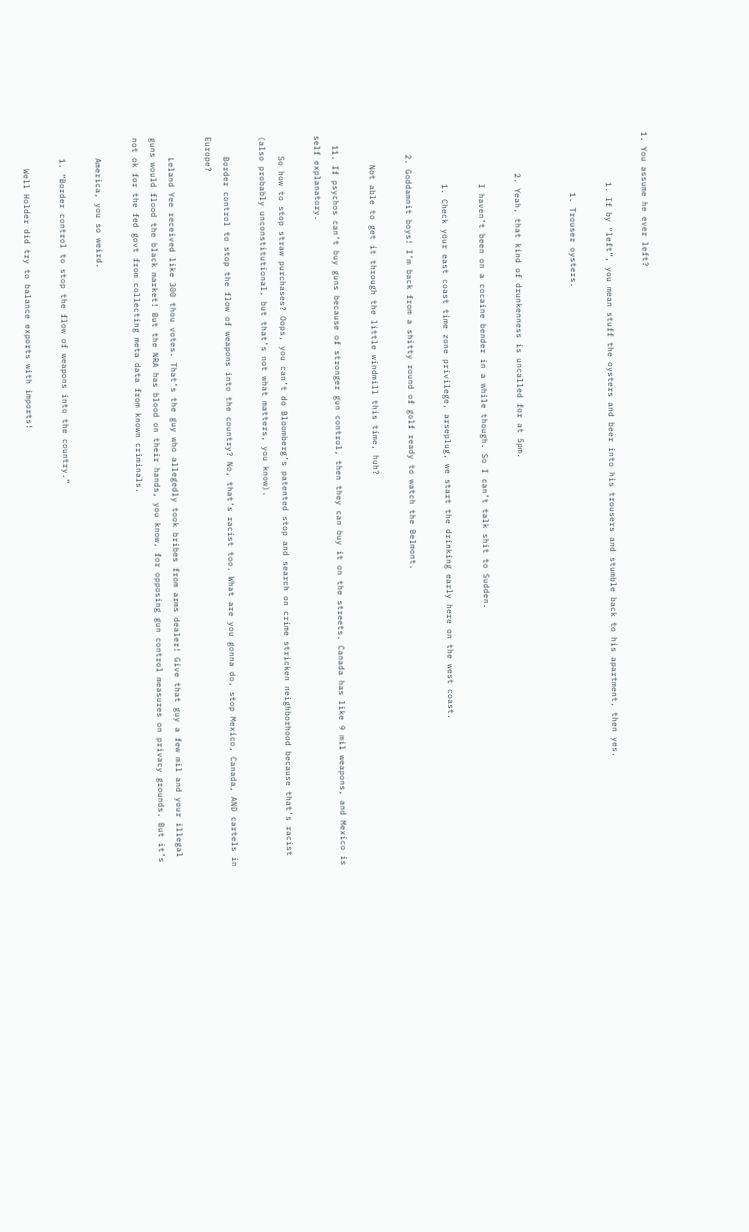1. You assume he ever left?

          1. If by “left”, you mean stuff the oysters and beer into his trousers and stumble back to his apartment, then yes.

            1. Trouser oysters.


        2. Yeah, that kind of drunkenness is uncalled for at 5pm.

          I haven’t been on a cocaine bender in a while though. So I can’t talk shit to Sudden.

          1. Check your east coast time zone privilege, arseplug, we start the drinking early here on the west coast.

    2. Goddamnit boys! I’m back from a shitty round of golf ready to watch the Belmont.

      Not able to get it through the little windmill this time, huh?

  11. If psychos can’t buy guns because of stronger gun control, then they can buy it on the streets. Canada has like 9 mil weapons, and Mexico is self explanatory.

    So how to stop straw purchases? Oops, you can’t do Bloomberg’s patented stop and search on crime stricken neighborhood because that’s racist (also probably unconstitutional, but that’s not what matters, you know).

    Border control to stop the flow of weapons into the country? No, that’s racist too. What are you gonna do, stop Mexico, Canada, AND cartels in Europe?

    Leland Yee received like 300 thou votes. That’s the guy who allegedly took bribes from arms dealer! Give that guy a few mil and your illegal guns would flood the black market! But the NRA has blood on their hands, you know, for opposing gun control measures on privacy grounds. But it’s not ok for the fed govt from collecting meta data from known criminals.

    America, you so weird.

    1. “Border control to stop the flow of weapons into the country.”

      Well Holder did try to balance exports with imports!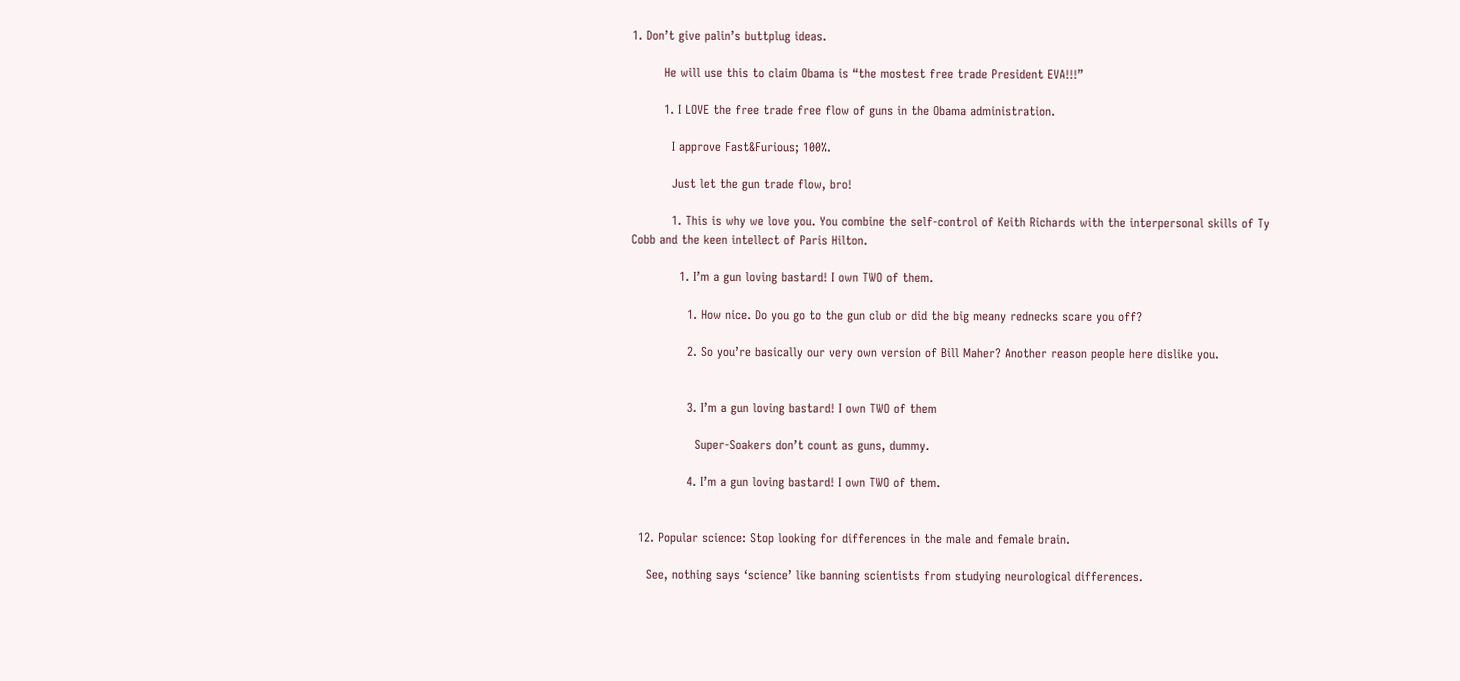1. Don’t give palin’s buttplug ideas.

        He will use this to claim Obama is “the mostest free trade President EVA!!!”

        1. I LOVE the free trade free flow of guns in the Obama administration.

          I approve Fast&Furious; 100%.

          Just let the gun trade flow, bro!

          1. This is why we love you. You combine the self-control of Keith Richards with the interpersonal skills of Ty Cobb and the keen intellect of Paris Hilton.

            1. I’m a gun loving bastard! I own TWO of them.

              1. How nice. Do you go to the gun club or did the big meany rednecks scare you off?

              2. So you’re basically our very own version of Bill Maher? Another reason people here dislike you.


              3. I’m a gun loving bastard! I own TWO of them

                Super-Soakers don’t count as guns, dummy.

              4. I’m a gun loving bastard! I own TWO of them.


  12. Popular science: Stop looking for differences in the male and female brain.

    See, nothing says ‘science’ like banning scientists from studying neurological differences.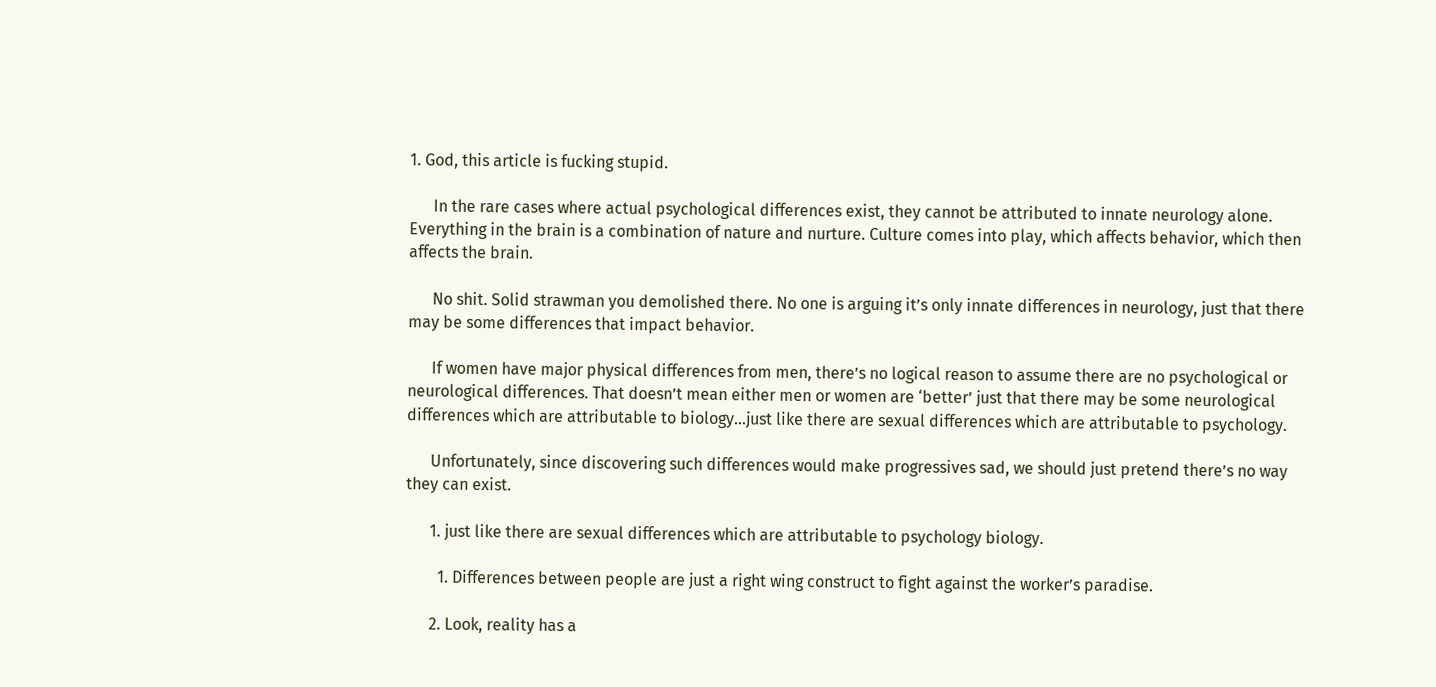1. God, this article is fucking stupid.

      In the rare cases where actual psychological differences exist, they cannot be attributed to innate neurology alone. Everything in the brain is a combination of nature and nurture. Culture comes into play, which affects behavior, which then affects the brain.

      No shit. Solid strawman you demolished there. No one is arguing it’s only innate differences in neurology, just that there may be some differences that impact behavior.

      If women have major physical differences from men, there’s no logical reason to assume there are no psychological or neurological differences. That doesn’t mean either men or women are ‘better’ just that there may be some neurological differences which are attributable to biology…just like there are sexual differences which are attributable to psychology.

      Unfortunately, since discovering such differences would make progressives sad, we should just pretend there’s no way they can exist.

      1. just like there are sexual differences which are attributable to psychology biology.

        1. Differences between people are just a right wing construct to fight against the worker’s paradise.

      2. Look, reality has a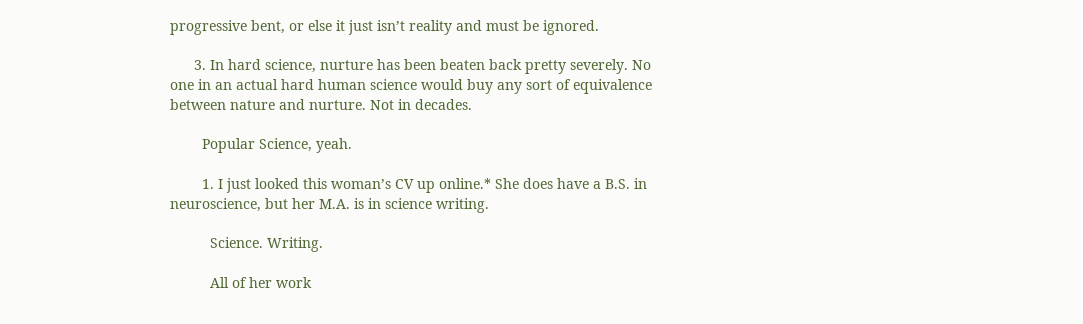progressive bent, or else it just isn’t reality and must be ignored.

      3. In hard science, nurture has been beaten back pretty severely. No one in an actual hard human science would buy any sort of equivalence between nature and nurture. Not in decades.

        Popular Science, yeah.

        1. I just looked this woman’s CV up online.* She does have a B.S. in neuroscience, but her M.A. is in science writing.

          Science. Writing.

          All of her work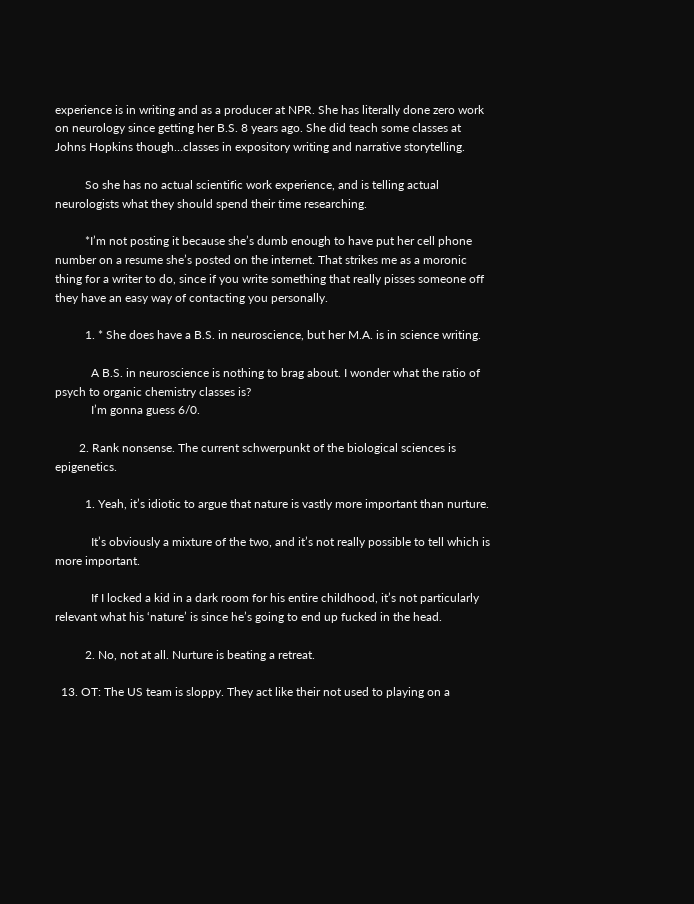experience is in writing and as a producer at NPR. She has literally done zero work on neurology since getting her B.S. 8 years ago. She did teach some classes at Johns Hopkins though…classes in expository writing and narrative storytelling.

          So she has no actual scientific work experience, and is telling actual neurologists what they should spend their time researching.

          *I’m not posting it because she’s dumb enough to have put her cell phone number on a resume she’s posted on the internet. That strikes me as a moronic thing for a writer to do, since if you write something that really pisses someone off they have an easy way of contacting you personally.

          1. * She does have a B.S. in neuroscience, but her M.A. is in science writing.

            A B.S. in neuroscience is nothing to brag about. I wonder what the ratio of psych to organic chemistry classes is?
            I’m gonna guess 6/0.

        2. Rank nonsense. The current schwerpunkt of the biological sciences is epigenetics.

          1. Yeah, it’s idiotic to argue that nature is vastly more important than nurture.

            It’s obviously a mixture of the two, and it’s not really possible to tell which is more important.

            If I locked a kid in a dark room for his entire childhood, it’s not particularly relevant what his ‘nature’ is since he’s going to end up fucked in the head.

          2. No, not at all. Nurture is beating a retreat.

  13. OT: The US team is sloppy. They act like their not used to playing on a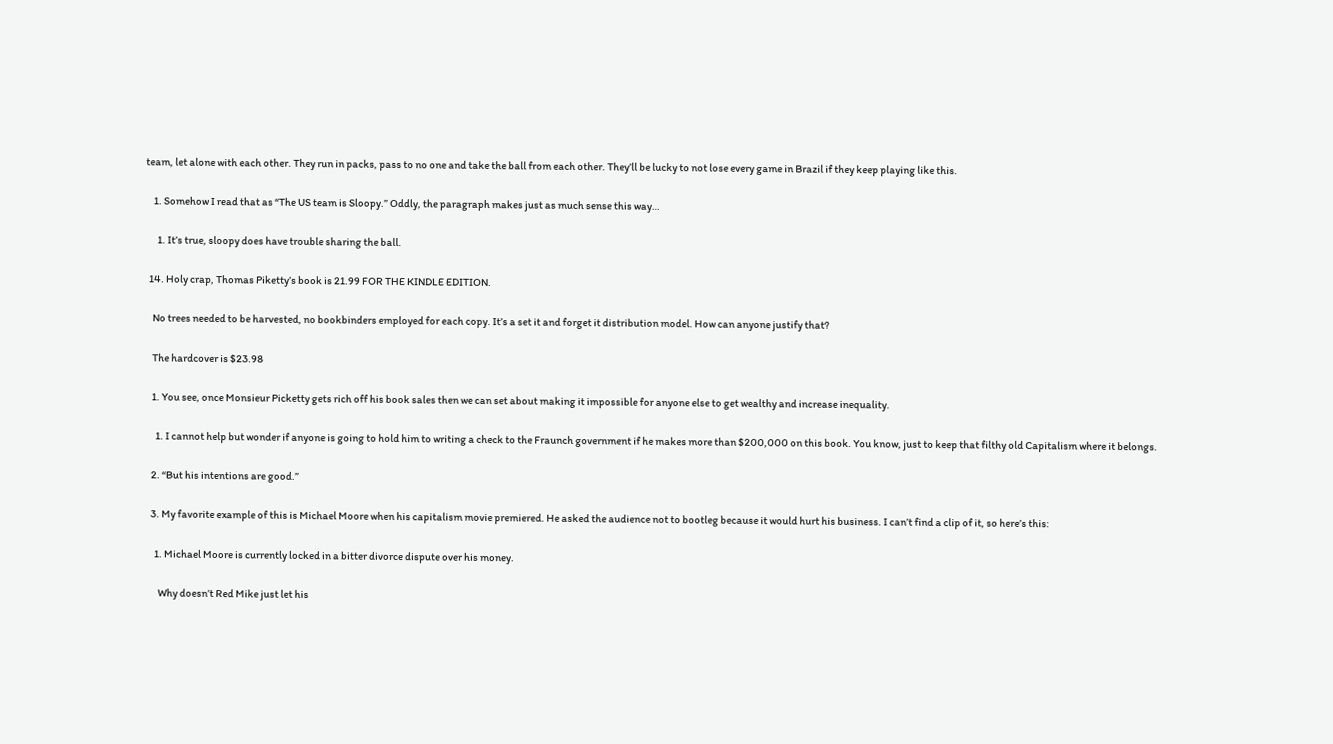team, let alone with each other. They run in packs, pass to no one and take the ball from each other. They’ll be lucky to not lose every game in Brazil if they keep playing like this.

    1. Somehow I read that as “The US team is Sloopy.” Oddly, the paragraph makes just as much sense this way…

      1. It’s true, sloopy does have trouble sharing the ball.

  14. Holy crap, Thomas Piketty’s book is 21.99 FOR THE KINDLE EDITION.

    No trees needed to be harvested, no bookbinders employed for each copy. It’s a set it and forget it distribution model. How can anyone justify that?

    The hardcover is $23.98

    1. You see, once Monsieur Picketty gets rich off his book sales then we can set about making it impossible for anyone else to get wealthy and increase inequality.

      1. I cannot help but wonder if anyone is going to hold him to writing a check to the Fraunch government if he makes more than $200,000 on this book. You know, just to keep that filthy old Capitalism where it belongs.

    2. “But his intentions are good.”

    3. My favorite example of this is Michael Moore when his capitalism movie premiered. He asked the audience not to bootleg because it would hurt his business. I can’t find a clip of it, so here’s this:

      1. Michael Moore is currently locked in a bitter divorce dispute over his money.

        Why doesn’t Red Mike just let his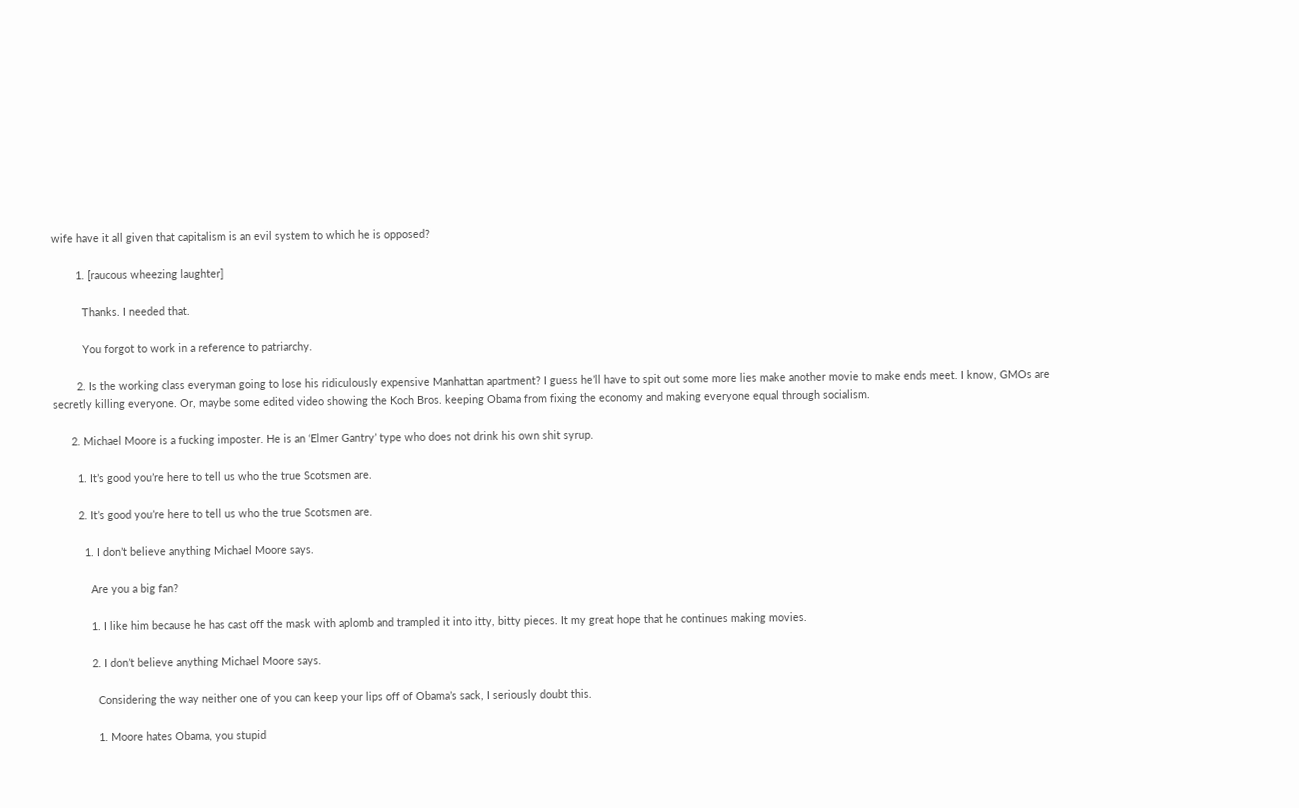wife have it all given that capitalism is an evil system to which he is opposed?

        1. [raucous wheezing laughter]

          Thanks. I needed that.

          You forgot to work in a reference to patriarchy.

        2. Is the working class everyman going to lose his ridiculously expensive Manhattan apartment? I guess he’ll have to spit out some more lies make another movie to make ends meet. I know, GMOs are secretly killing everyone. Or, maybe some edited video showing the Koch Bros. keeping Obama from fixing the economy and making everyone equal through socialism.

      2. Michael Moore is a fucking imposter. He is an ‘Elmer Gantry’ type who does not drink his own shit syrup.

        1. It’s good you’re here to tell us who the true Scotsmen are.

        2. It’s good you’re here to tell us who the true Scotsmen are.

          1. I don’t believe anything Michael Moore says.

            Are you a big fan?

            1. I like him because he has cast off the mask with aplomb and trampled it into itty, bitty pieces. It my great hope that he continues making movies.

            2. I don’t believe anything Michael Moore says.

              Considering the way neither one of you can keep your lips off of Obama’s sack, I seriously doubt this.

              1. Moore hates Obama, you stupid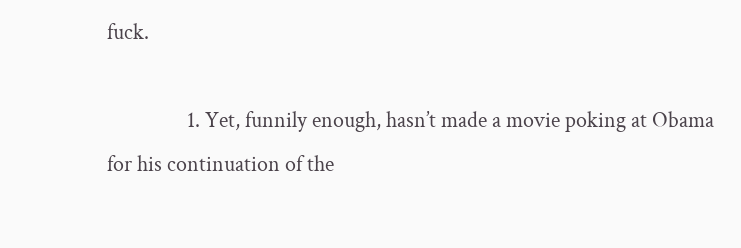fuck.

                1. Yet, funnily enough, hasn’t made a movie poking at Obama for his continuation of the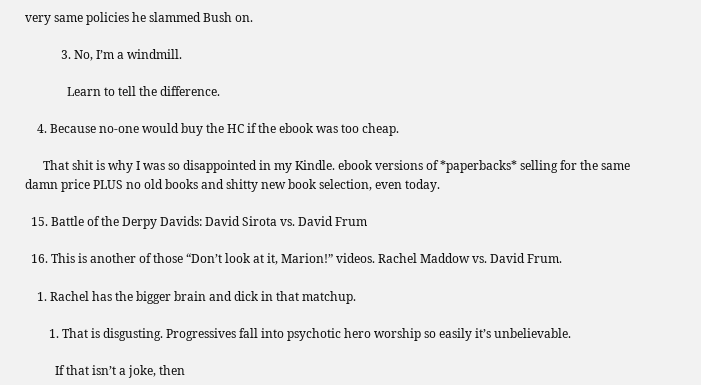very same policies he slammed Bush on.

            3. No, I’m a windmill.

              Learn to tell the difference.

    4. Because no-one would buy the HC if the ebook was too cheap.

      That shit is why I was so disappointed in my Kindle. ebook versions of *paperbacks* selling for the same damn price PLUS no old books and shitty new book selection, even today.

  15. Battle of the Derpy Davids: David Sirota vs. David Frum

  16. This is another of those “Don’t look at it, Marion!” videos. Rachel Maddow vs. David Frum.

    1. Rachel has the bigger brain and dick in that matchup.

        1. That is disgusting. Progressives fall into psychotic hero worship so easily it’s unbelievable.

          If that isn’t a joke, then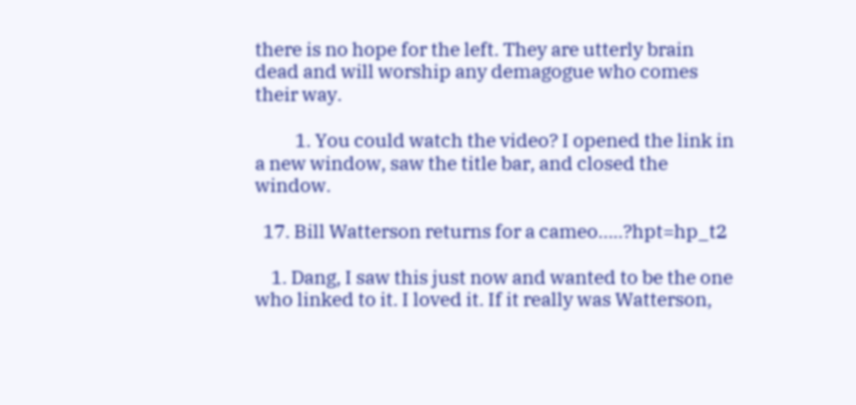there is no hope for the left. They are utterly brain dead and will worship any demagogue who comes their way.

          1. You could watch the video? I opened the link in a new window, saw the title bar, and closed the window.

  17. Bill Watterson returns for a cameo…..?hpt=hp_t2

    1. Dang, I saw this just now and wanted to be the one who linked to it. I loved it. If it really was Watterson,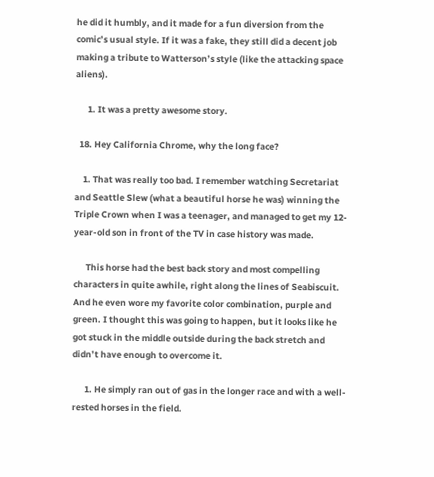he did it humbly, and it made for a fun diversion from the comic’s usual style. If it was a fake, they still did a decent job making a tribute to Watterson’s style (like the attacking space aliens).

      1. It was a pretty awesome story.

  18. Hey California Chrome, why the long face?

    1. That was really too bad. I remember watching Secretariat and Seattle Slew (what a beautiful horse he was) winning the Triple Crown when I was a teenager, and managed to get my 12-year-old son in front of the TV in case history was made.

      This horse had the best back story and most compelling characters in quite awhile, right along the lines of Seabiscuit. And he even wore my favorite color combination, purple and green. I thought this was going to happen, but it looks like he got stuck in the middle outside during the back stretch and didn’t have enough to overcome it.

      1. He simply ran out of gas in the longer race and with a well-rested horses in the field.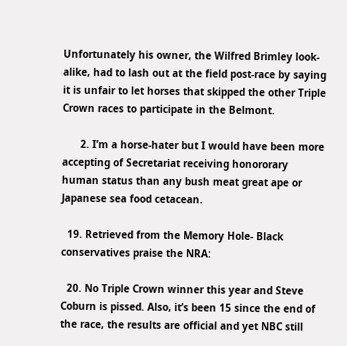Unfortunately his owner, the Wilfred Brimley look-alike, had to lash out at the field post-race by saying it is unfair to let horses that skipped the other Triple Crown races to participate in the Belmont.

      2. I’m a horse-hater but I would have been more accepting of Secretariat receiving honororary human status than any bush meat great ape or Japanese sea food cetacean.

  19. Retrieved from the Memory Hole- Black conservatives praise the NRA:

  20. No Triple Crown winner this year and Steve Coburn is pissed. Also, it’s been 15 since the end of the race, the results are official and yet NBC still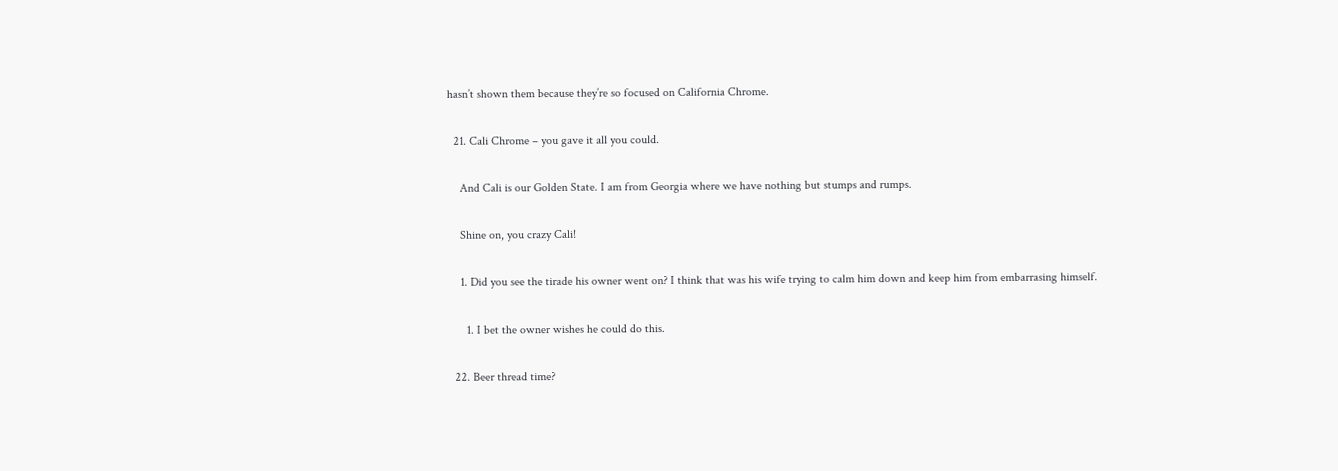hasn’t shown them because they’re so focused on California Chrome.

  21. Cali Chrome – you gave it all you could.

    And Cali is our Golden State. I am from Georgia where we have nothing but stumps and rumps.

    Shine on, you crazy Cali!

    1. Did you see the tirade his owner went on? I think that was his wife trying to calm him down and keep him from embarrasing himself.

      1. I bet the owner wishes he could do this.

  22. Beer thread time?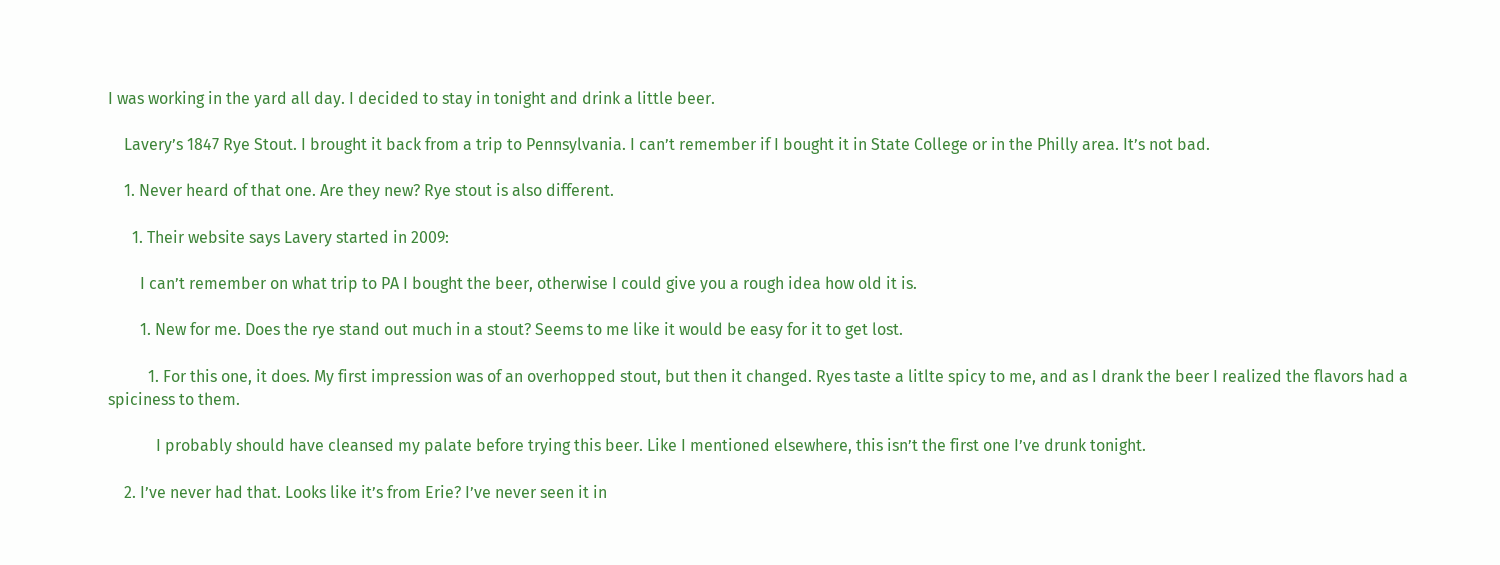I was working in the yard all day. I decided to stay in tonight and drink a little beer.

    Lavery’s 1847 Rye Stout. I brought it back from a trip to Pennsylvania. I can’t remember if I bought it in State College or in the Philly area. It’s not bad.

    1. Never heard of that one. Are they new? Rye stout is also different.

      1. Their website says Lavery started in 2009:

        I can’t remember on what trip to PA I bought the beer, otherwise I could give you a rough idea how old it is.

        1. New for me. Does the rye stand out much in a stout? Seems to me like it would be easy for it to get lost.

          1. For this one, it does. My first impression was of an overhopped stout, but then it changed. Ryes taste a litlte spicy to me, and as I drank the beer I realized the flavors had a spiciness to them.

            I probably should have cleansed my palate before trying this beer. Like I mentioned elsewhere, this isn’t the first one I’ve drunk tonight.

    2. I’ve never had that. Looks like it’s from Erie? I’ve never seen it in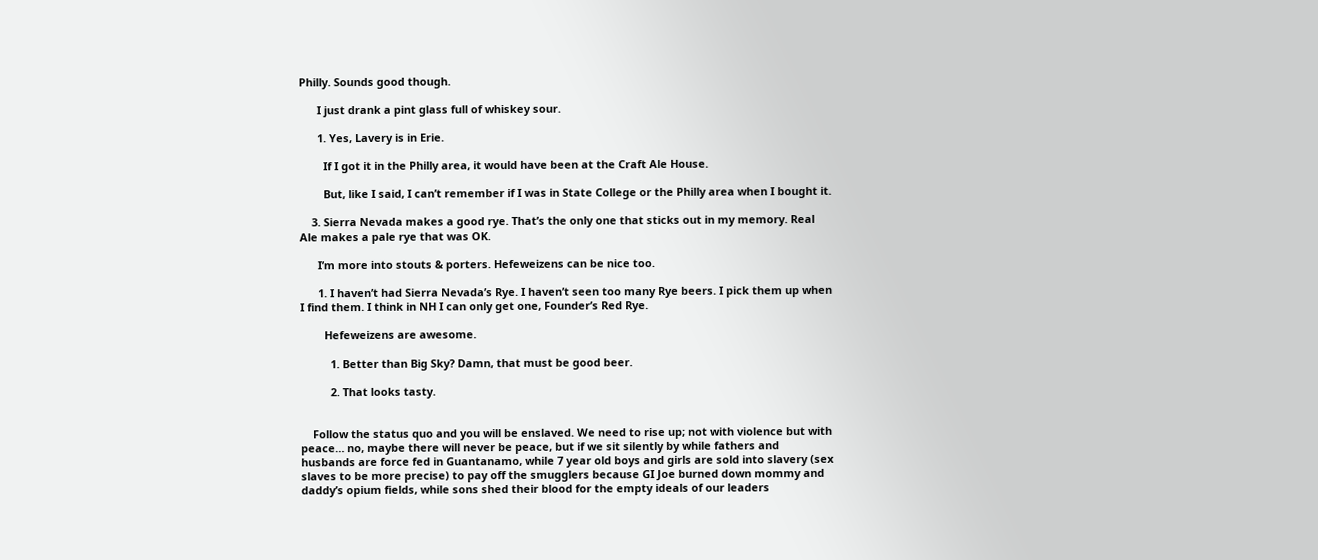Philly. Sounds good though.

      I just drank a pint glass full of whiskey sour.

      1. Yes, Lavery is in Erie.

        If I got it in the Philly area, it would have been at the Craft Ale House.

        But, like I said, I can’t remember if I was in State College or the Philly area when I bought it.

    3. Sierra Nevada makes a good rye. That’s the only one that sticks out in my memory. Real Ale makes a pale rye that was OK.

      I’m more into stouts & porters. Hefeweizens can be nice too.

      1. I haven’t had Sierra Nevada’s Rye. I haven’t seen too many Rye beers. I pick them up when I find them. I think in NH I can only get one, Founder’s Red Rye.

        Hefeweizens are awesome.

          1. Better than Big Sky? Damn, that must be good beer.

          2. That looks tasty.


    Follow the status quo and you will be enslaved. We need to rise up; not with violence but with peace… no, maybe there will never be peace, but if we sit silently by while fathers and husbands are force fed in Guantanamo, while 7 year old boys and girls are sold into slavery (sex slaves to be more precise) to pay off the smugglers because GI Joe burned down mommy and daddy’s opium fields, while sons shed their blood for the empty ideals of our leaders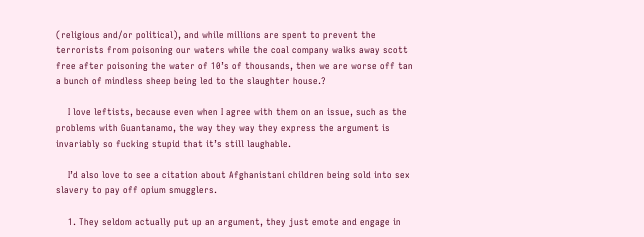(religious and/or political), and while millions are spent to prevent the terrorists from poisoning our waters while the coal company walks away scott free after poisoning the water of 10’s of thousands, then we are worse off tan a bunch of mindless sheep being led to the slaughter house.?

    I love leftists, because even when I agree with them on an issue, such as the problems with Guantanamo, the way they way they express the argument is invariably so fucking stupid that it’s still laughable.

    I’d also love to see a citation about Afghanistani children being sold into sex slavery to pay off opium smugglers.

    1. They seldom actually put up an argument, they just emote and engage in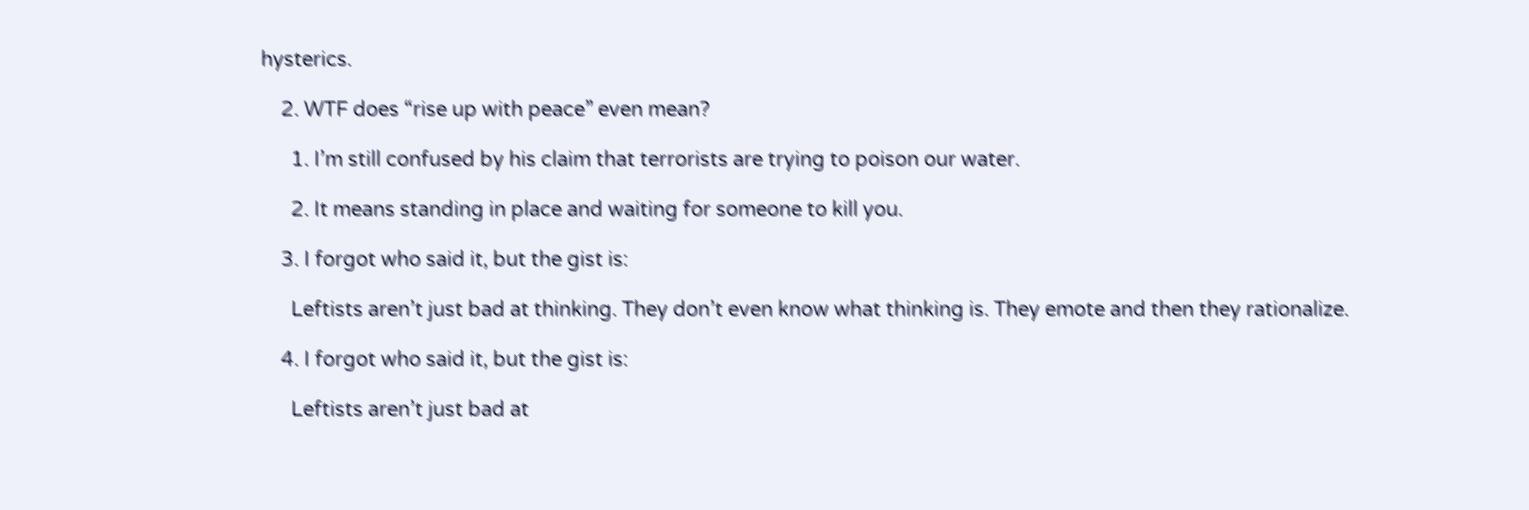hysterics.

    2. WTF does “rise up with peace” even mean?

      1. I’m still confused by his claim that terrorists are trying to poison our water.

      2. It means standing in place and waiting for someone to kill you.

    3. I forgot who said it, but the gist is:

      Leftists aren’t just bad at thinking. They don’t even know what thinking is. They emote and then they rationalize.

    4. I forgot who said it, but the gist is:

      Leftists aren’t just bad at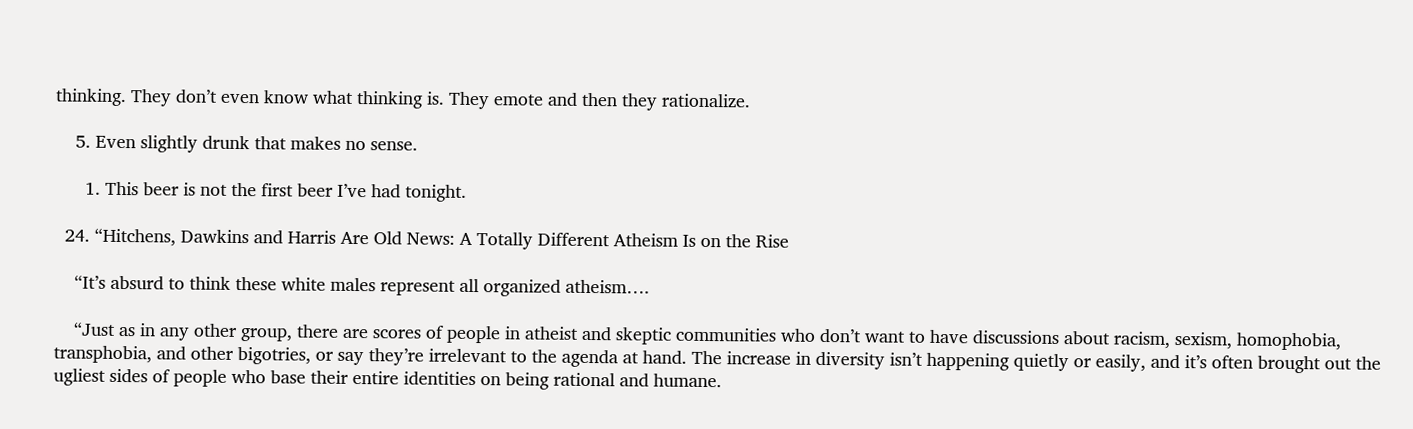thinking. They don’t even know what thinking is. They emote and then they rationalize.

    5. Even slightly drunk that makes no sense.

      1. This beer is not the first beer I’ve had tonight.

  24. “Hitchens, Dawkins and Harris Are Old News: A Totally Different Atheism Is on the Rise

    “It’s absurd to think these white males represent all organized atheism….

    “Just as in any other group, there are scores of people in atheist and skeptic communities who don’t want to have discussions about racism, sexism, homophobia, transphobia, and other bigotries, or say they’re irrelevant to the agenda at hand. The increase in diversity isn’t happening quietly or easily, and it’s often brought out the ugliest sides of people who base their entire identities on being rational and humane.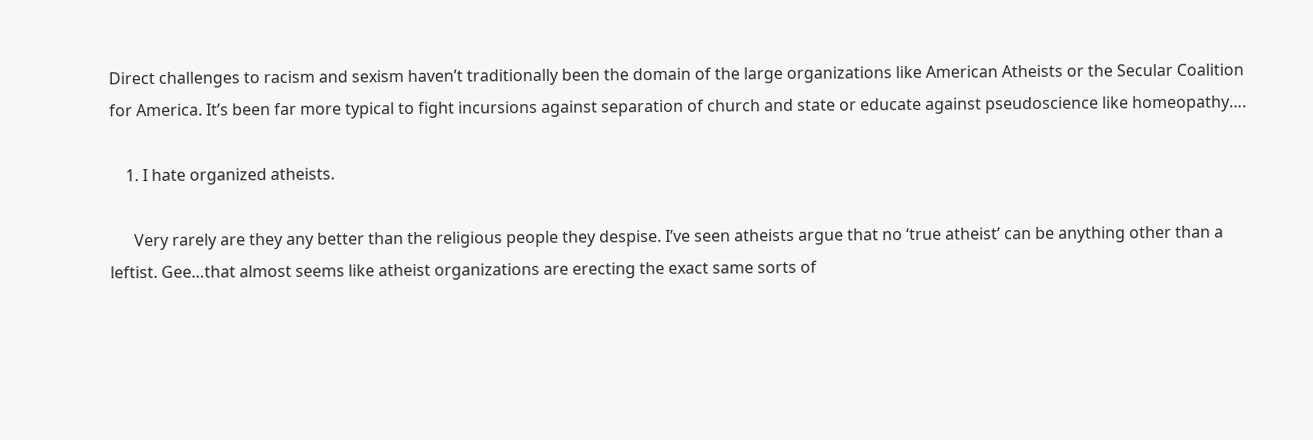Direct challenges to racism and sexism haven’t traditionally been the domain of the large organizations like American Atheists or the Secular Coalition for America. It’s been far more typical to fight incursions against separation of church and state or educate against pseudoscience like homeopathy….

    1. I hate organized atheists.

      Very rarely are they any better than the religious people they despise. I’ve seen atheists argue that no ‘true atheist’ can be anything other than a leftist. Gee…that almost seems like atheist organizations are erecting the exact same sorts of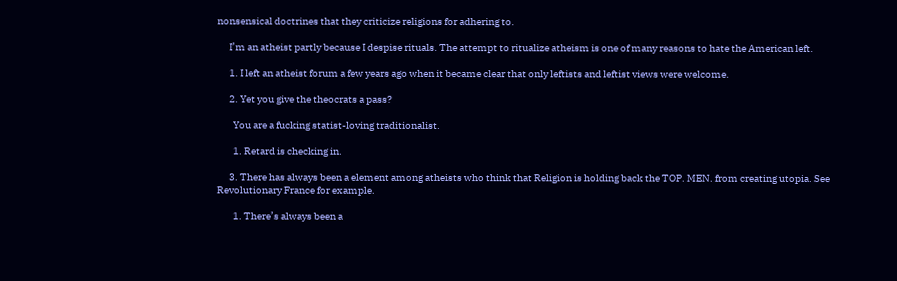nonsensical doctrines that they criticize religions for adhering to.

      I’m an atheist partly because I despise rituals. The attempt to ritualize atheism is one of many reasons to hate the American left.

      1. I left an atheist forum a few years ago when it became clear that only leftists and leftist views were welcome.

      2. Yet you give the theocrats a pass?

        You are a fucking statist-loving traditionalist.

        1. Retard is checking in.

      3. There has always been a element among atheists who think that Religion is holding back the TOP. MEN. from creating utopia. See Revolutionary France for example.

        1. There’s always been a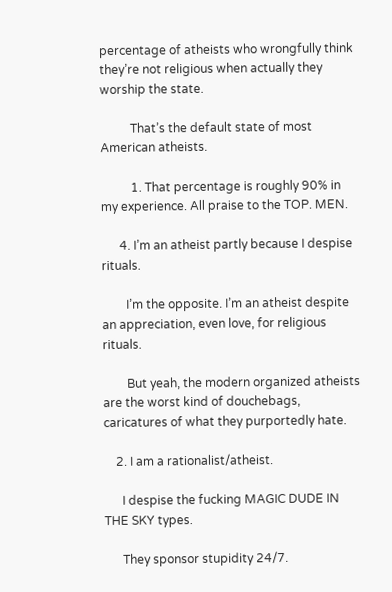percentage of atheists who wrongfully think they’re not religious when actually they worship the state.

          That’s the default state of most American atheists.

          1. That percentage is roughly 90% in my experience. All praise to the TOP. MEN.

      4. I’m an atheist partly because I despise rituals.

        I’m the opposite. I’m an atheist despite an appreciation, even love, for religious rituals.

        But yeah, the modern organized atheists are the worst kind of douchebags, caricatures of what they purportedly hate.

    2. I am a rationalist/atheist.

      I despise the fucking MAGIC DUDE IN THE SKY types.

      They sponsor stupidity 24/7.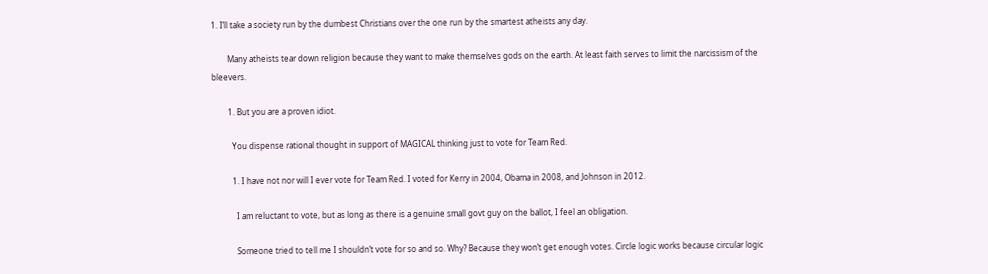1. I’ll take a society run by the dumbest Christians over the one run by the smartest atheists any day.

        Many atheists tear down religion because they want to make themselves gods on the earth. At least faith serves to limit the narcissism of the bleevers.

        1. But you are a proven idiot.

          You dispense rational thought in support of MAGICAL thinking just to vote for Team Red.

          1. I have not nor will I ever vote for Team Red. I voted for Kerry in 2004, Obama in 2008, and Johnson in 2012.

            I am reluctant to vote, but as long as there is a genuine small govt guy on the ballot, I feel an obligation.

            Someone tried to tell me I shouldn’t vote for so and so. Why? Because they won’t get enough votes. Circle logic works because circular logic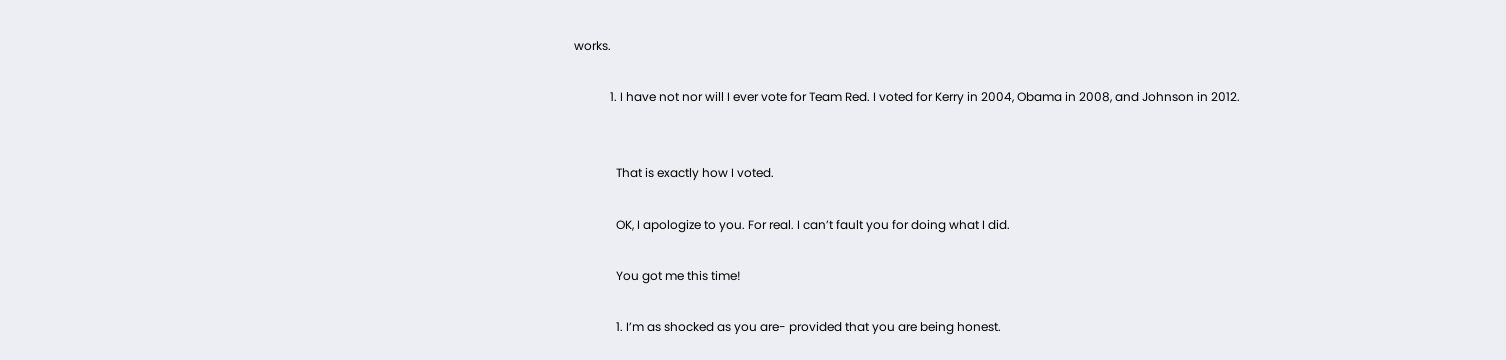works.

            1. I have not nor will I ever vote for Team Red. I voted for Kerry in 2004, Obama in 2008, and Johnson in 2012.


              That is exactly how I voted.

              OK, I apologize to you. For real. I can’t fault you for doing what I did.

              You got me this time!

              1. I’m as shocked as you are- provided that you are being honest.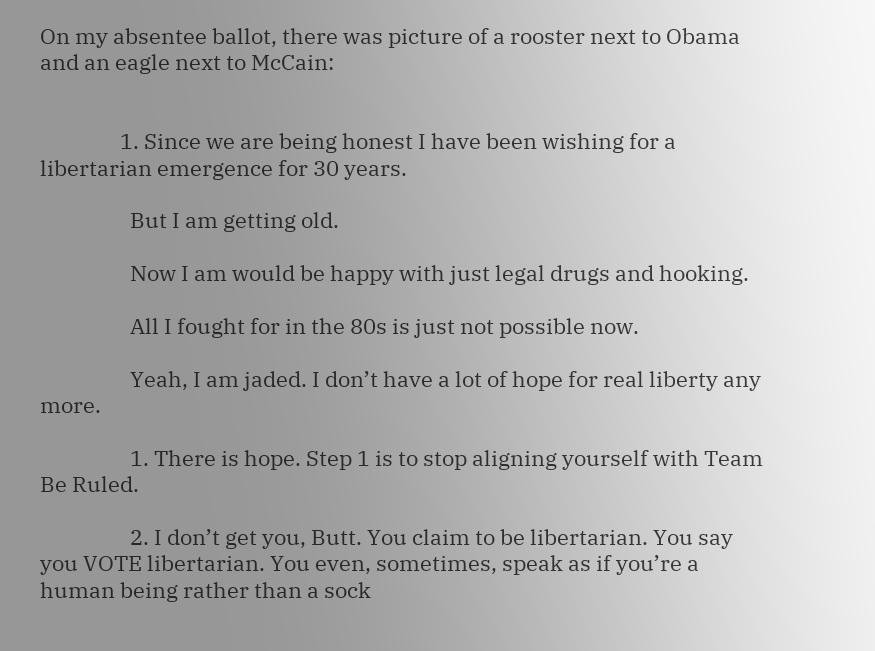On my absentee ballot, there was picture of a rooster next to Obama and an eagle next to McCain:


                1. Since we are being honest I have been wishing for a libertarian emergence for 30 years.

                  But I am getting old.

                  Now I am would be happy with just legal drugs and hooking.

                  All I fought for in the 80s is just not possible now.

                  Yeah, I am jaded. I don’t have a lot of hope for real liberty any more.

                  1. There is hope. Step 1 is to stop aligning yourself with Team Be Ruled.

                  2. I don’t get you, Butt. You claim to be libertarian. You say you VOTE libertarian. You even, sometimes, speak as if you’re a human being rather than a sock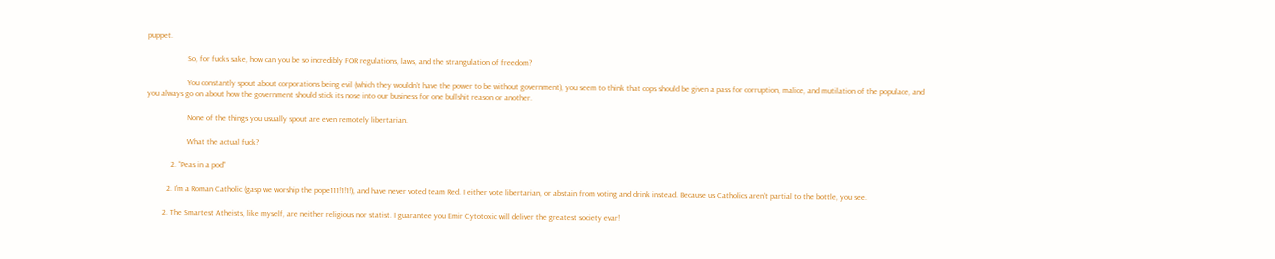puppet.

                    So, for fucks sake, how can you be so incredibly FOR regulations, laws, and the strangulation of freedom?

                    You constantly spout about corporations being evil (which they wouldn’t have the power to be without government), you seem to think that cops should be given a pass for corruption, malice, and mutilation of the populace, and you always go on about how the government should stick its nose into our business for one bullshit reason or another.

                    None of the things you usually spout are even remotely libertarian.

                    What the actual fuck?

            2. “Peas in a pod”

          2. I’m a Roman Catholic (gasp we worship the pope111!1!1!), and have never voted team Red. I either vote libertarian, or abstain from voting and drink instead. Because us Catholics aren’t partial to the bottle, you see.

        2. The Smartest Atheists, like myself, are neither religious nor statist. I guarantee you Emir Cytotoxic will deliver the greatest society evar!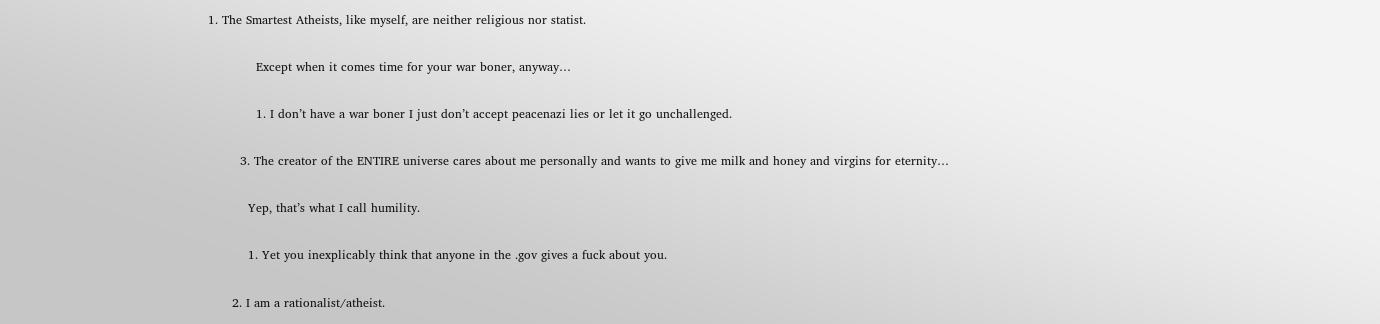1. The Smartest Atheists, like myself, are neither religious nor statist.

            Except when it comes time for your war boner, anyway…

            1. I don’t have a war boner I just don’t accept peacenazi lies or let it go unchallenged.

        3. The creator of the ENTIRE universe cares about me personally and wants to give me milk and honey and virgins for eternity…

          Yep, that’s what I call humility.

          1. Yet you inexplicably think that anyone in the .gov gives a fuck about you.

      2. I am a rationalist/atheist.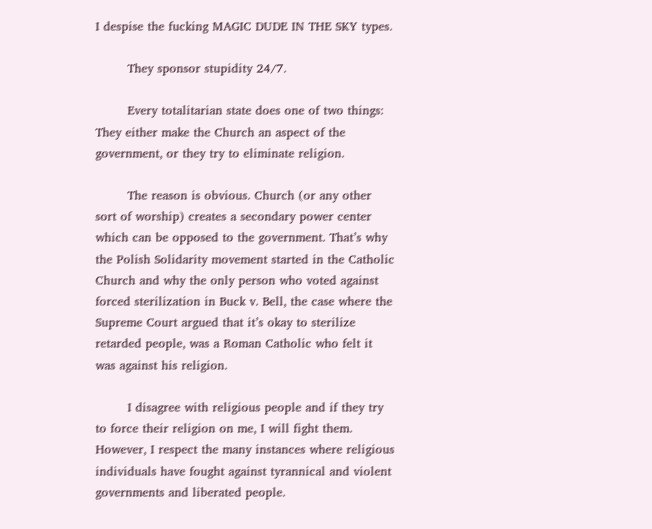I despise the fucking MAGIC DUDE IN THE SKY types.

        They sponsor stupidity 24/7.

        Every totalitarian state does one of two things: They either make the Church an aspect of the government, or they try to eliminate religion.

        The reason is obvious. Church (or any other sort of worship) creates a secondary power center which can be opposed to the government. That’s why the Polish Solidarity movement started in the Catholic Church and why the only person who voted against forced sterilization in Buck v. Bell, the case where the Supreme Court argued that it’s okay to sterilize retarded people, was a Roman Catholic who felt it was against his religion.

        I disagree with religious people and if they try to force their religion on me, I will fight them. However, I respect the many instances where religious individuals have fought against tyrannical and violent governments and liberated people.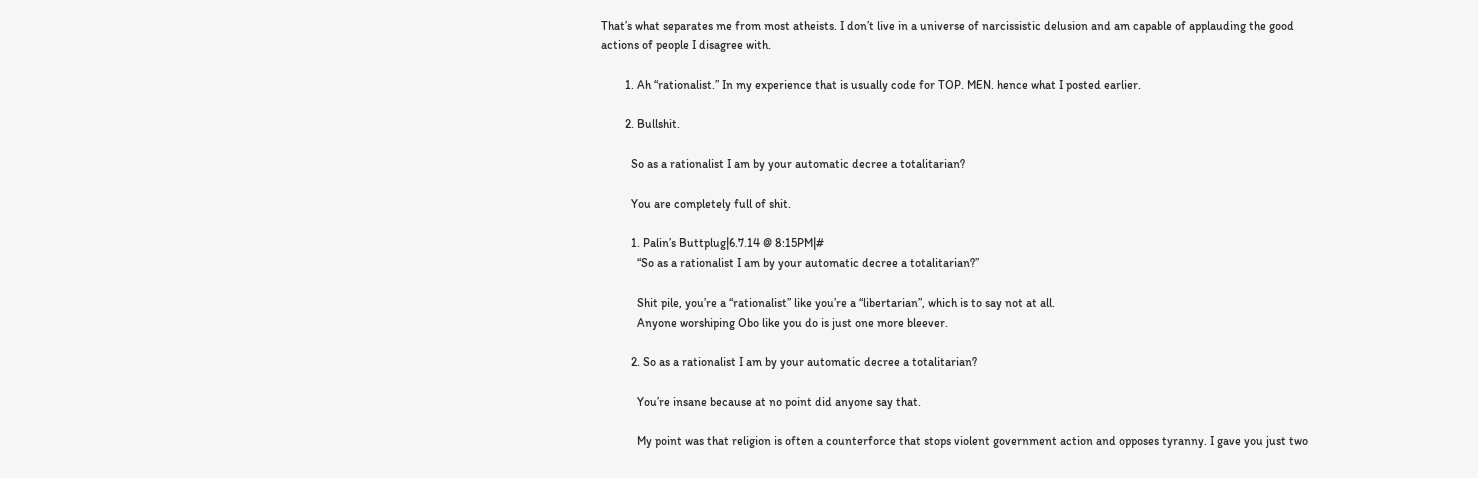That’s what separates me from most atheists. I don’t live in a universe of narcissistic delusion and am capable of applauding the good actions of people I disagree with.

        1. Ah “rationalist.” In my experience that is usually code for TOP. MEN. hence what I posted earlier.

        2. Bullshit.

          So as a rationalist I am by your automatic decree a totalitarian?

          You are completely full of shit.

          1. Palin’s Buttplug|6.7.14 @ 8:15PM|#
            “So as a rationalist I am by your automatic decree a totalitarian?”

            Shit pile, you’re a “rationalist” like you’re a “libertarian”, which is to say not at all.
            Anyone worshiping Obo like you do is just one more bleever.

          2. So as a rationalist I am by your automatic decree a totalitarian?

            You’re insane because at no point did anyone say that.

            My point was that religion is often a counterforce that stops violent government action and opposes tyranny. I gave you just two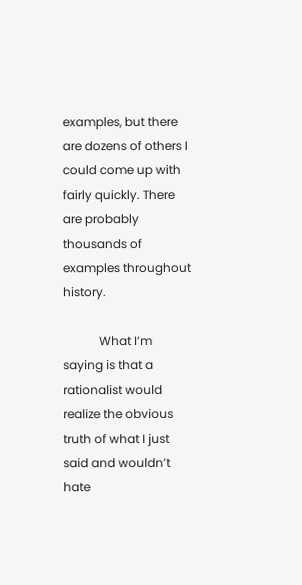examples, but there are dozens of others I could come up with fairly quickly. There are probably thousands of examples throughout history.

            What I’m saying is that a rationalist would realize the obvious truth of what I just said and wouldn’t hate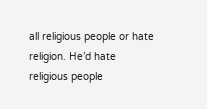all religious people or hate religion. He’d hate religious people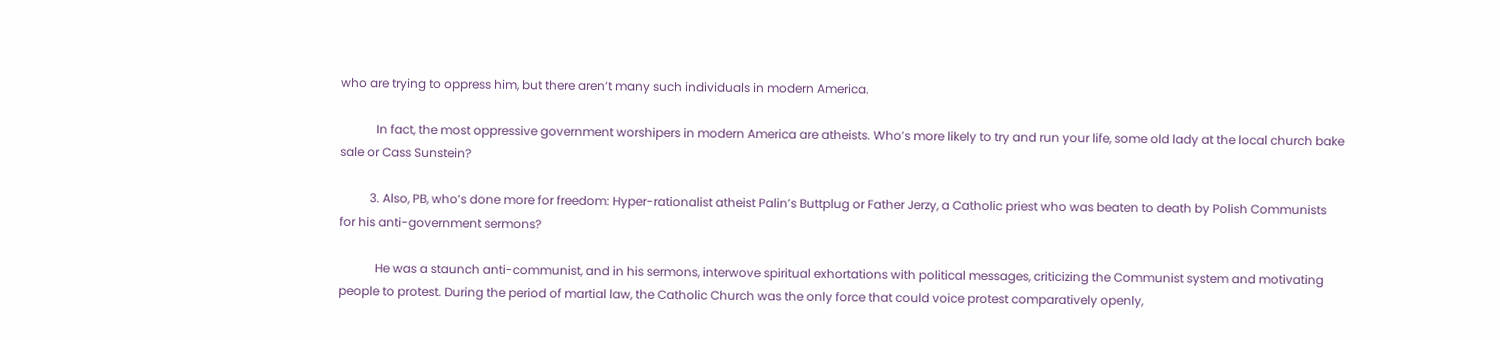who are trying to oppress him, but there aren’t many such individuals in modern America.

            In fact, the most oppressive government worshipers in modern America are atheists. Who’s more likely to try and run your life, some old lady at the local church bake sale or Cass Sunstein?

          3. Also, PB, who’s done more for freedom: Hyper-rationalist atheist Palin’s Buttplug or Father Jerzy, a Catholic priest who was beaten to death by Polish Communists for his anti-government sermons?

            He was a staunch anti-communist, and in his sermons, interwove spiritual exhortations with political messages, criticizing the Communist system and motivating people to protest. During the period of martial law, the Catholic Church was the only force that could voice protest comparatively openly,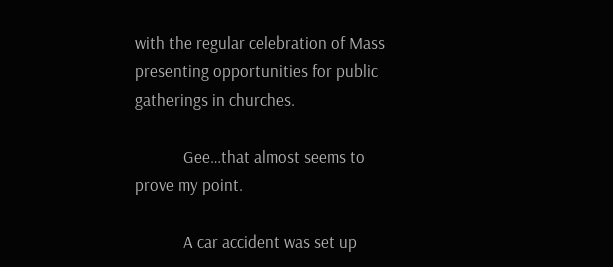with the regular celebration of Mass presenting opportunities for public gatherings in churches.

            Gee…that almost seems to prove my point.

            A car accident was set up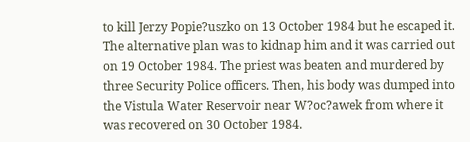to kill Jerzy Popie?uszko on 13 October 1984 but he escaped it. The alternative plan was to kidnap him and it was carried out on 19 October 1984. The priest was beaten and murdered by three Security Police officers. Then, his body was dumped into the Vistula Water Reservoir near W?oc?awek from where it was recovered on 30 October 1984.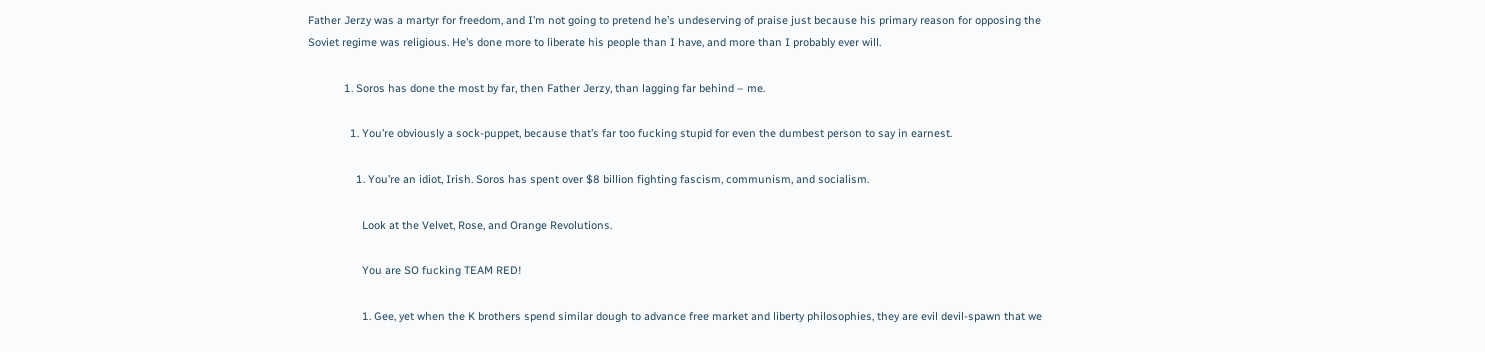Father Jerzy was a martyr for freedom, and I’m not going to pretend he’s undeserving of praise just because his primary reason for opposing the Soviet regime was religious. He’s done more to liberate his people than I have, and more than I probably ever will.

            1. Soros has done the most by far, then Father Jerzy, than lagging far behind – me.

              1. You’re obviously a sock-puppet, because that’s far too fucking stupid for even the dumbest person to say in earnest.

                1. You’re an idiot, Irish. Soros has spent over $8 billion fighting fascism, communism, and socialism.

                  Look at the Velvet, Rose, and Orange Revolutions.

                  You are SO fucking TEAM RED!

                  1. Gee, yet when the K brothers spend similar dough to advance free market and liberty philosophies, they are evil devil-spawn that we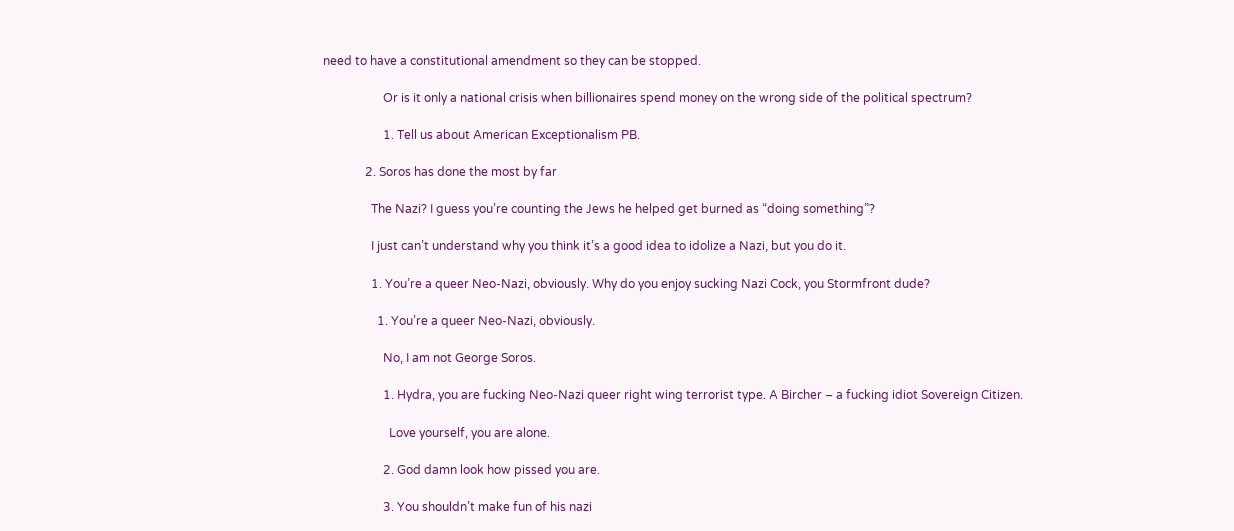need to have a constitutional amendment so they can be stopped.

                    Or is it only a national crisis when billionaires spend money on the wrong side of the political spectrum?

                    1. Tell us about American Exceptionalism PB.

              2. Soros has done the most by far

                The Nazi? I guess you’re counting the Jews he helped get burned as “doing something”?

                I just can’t understand why you think it’s a good idea to idolize a Nazi, but you do it.

                1. You’re a queer Neo-Nazi, obviously. Why do you enjoy sucking Nazi Cock, you Stormfront dude?

                  1. You’re a queer Neo-Nazi, obviously.

                    No, I am not George Soros.

                    1. Hydra, you are fucking Neo-Nazi queer right wing terrorist type. A Bircher – a fucking idiot Sovereign Citizen.

                      Love yourself, you are alone.

                    2. God damn look how pissed you are.

                    3. You shouldn’t make fun of his nazi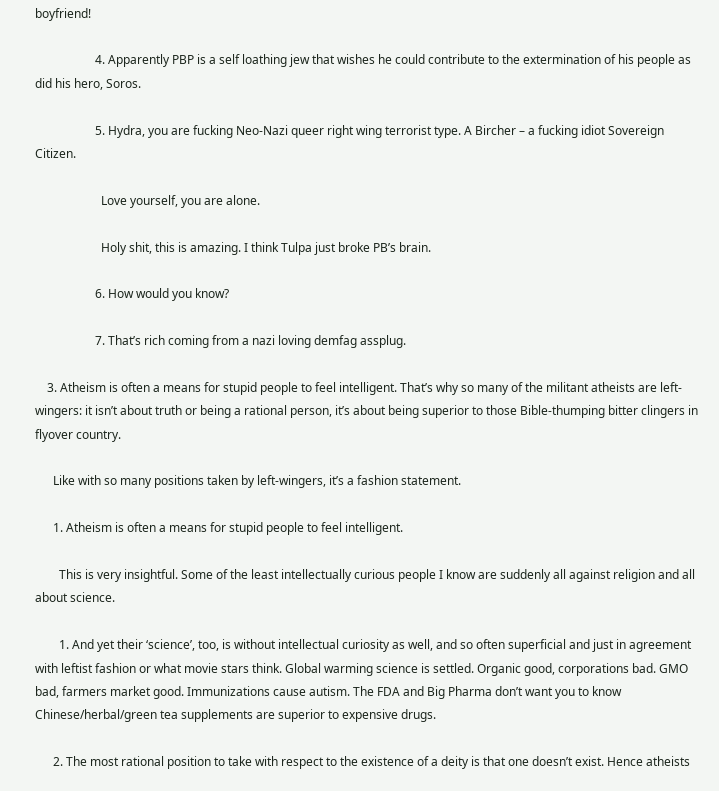boyfriend!

                    4. Apparently PBP is a self loathing jew that wishes he could contribute to the extermination of his people as did his hero, Soros.

                    5. Hydra, you are fucking Neo-Nazi queer right wing terrorist type. A Bircher – a fucking idiot Sovereign Citizen.

                      Love yourself, you are alone.

                      Holy shit, this is amazing. I think Tulpa just broke PB’s brain.

                    6. How would you know?

                    7. That’s rich coming from a nazi loving demfag assplug.

    3. Atheism is often a means for stupid people to feel intelligent. That’s why so many of the militant atheists are left-wingers: it isn’t about truth or being a rational person, it’s about being superior to those Bible-thumping bitter clingers in flyover country.

      Like with so many positions taken by left-wingers, it’s a fashion statement.

      1. Atheism is often a means for stupid people to feel intelligent.

        This is very insightful. Some of the least intellectually curious people I know are suddenly all against religion and all about science.

        1. And yet their ‘science’, too, is without intellectual curiosity as well, and so often superficial and just in agreement with leftist fashion or what movie stars think. Global warming science is settled. Organic good, corporations bad. GMO bad, farmers market good. Immunizations cause autism. The FDA and Big Pharma don’t want you to know Chinese/herbal/green tea supplements are superior to expensive drugs.

      2. The most rational position to take with respect to the existence of a deity is that one doesn’t exist. Hence atheists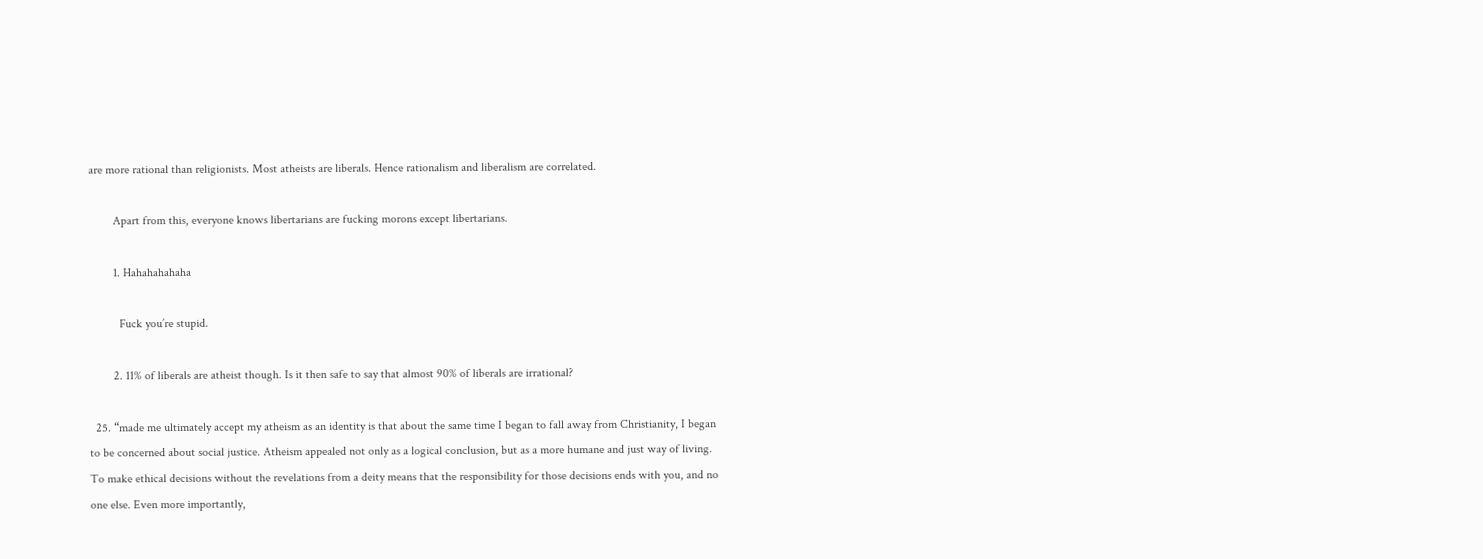are more rational than religionists. Most atheists are liberals. Hence rationalism and liberalism are correlated.

        Apart from this, everyone knows libertarians are fucking morons except libertarians.

        1. Hahahahahaha

          Fuck you’re stupid.

        2. 11% of liberals are atheist though. Is it then safe to say that almost 90% of liberals are irrational?

  25. “made me ultimately accept my atheism as an identity is that about the same time I began to fall away from Christianity, I began to be concerned about social justice. Atheism appealed not only as a logical conclusion, but as a more humane and just way of living. To make ethical decisions without the revelations from a deity means that the responsibility for those decisions ends with you, and no one else. Even more importantly,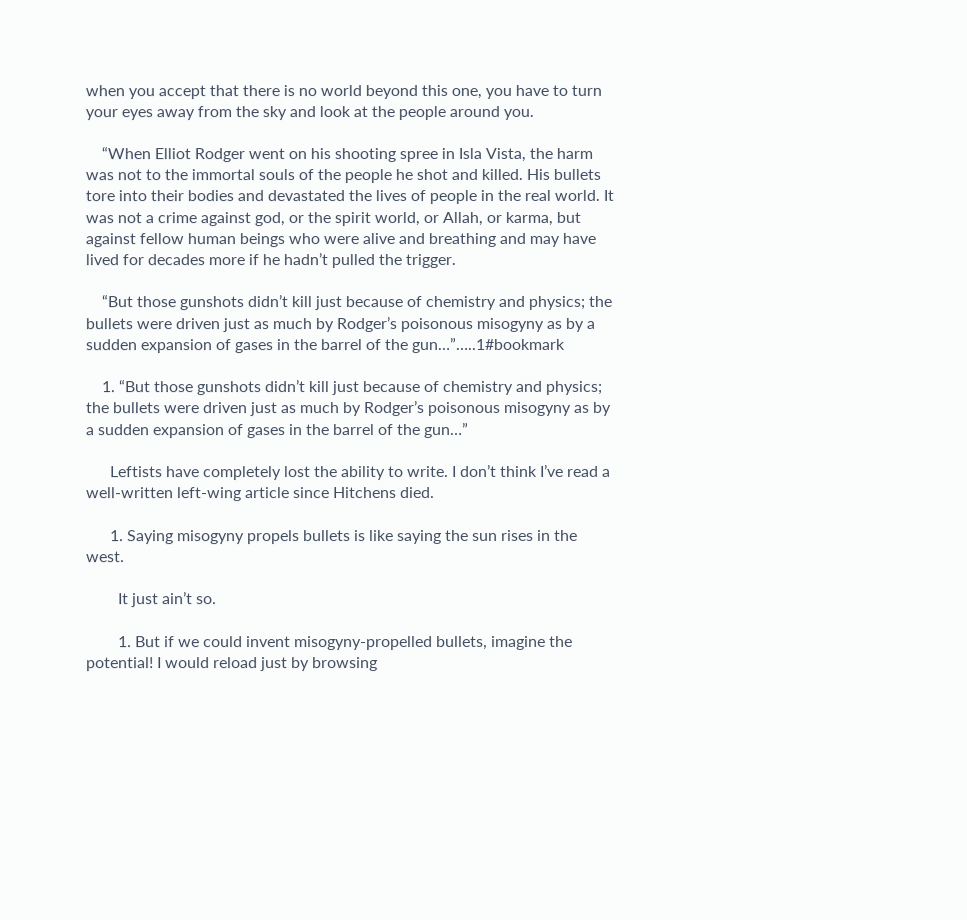when you accept that there is no world beyond this one, you have to turn your eyes away from the sky and look at the people around you.

    “When Elliot Rodger went on his shooting spree in Isla Vista, the harm was not to the immortal souls of the people he shot and killed. His bullets tore into their bodies and devastated the lives of people in the real world. It was not a crime against god, or the spirit world, or Allah, or karma, but against fellow human beings who were alive and breathing and may have lived for decades more if he hadn’t pulled the trigger.

    “But those gunshots didn’t kill just because of chemistry and physics; the bullets were driven just as much by Rodger’s poisonous misogyny as by a sudden expansion of gases in the barrel of the gun…”…..1#bookmark

    1. “But those gunshots didn’t kill just because of chemistry and physics; the bullets were driven just as much by Rodger’s poisonous misogyny as by a sudden expansion of gases in the barrel of the gun…”

      Leftists have completely lost the ability to write. I don’t think I’ve read a well-written left-wing article since Hitchens died.

      1. Saying misogyny propels bullets is like saying the sun rises in the west.

        It just ain’t so.

        1. But if we could invent misogyny-propelled bullets, imagine the potential! I would reload just by browsing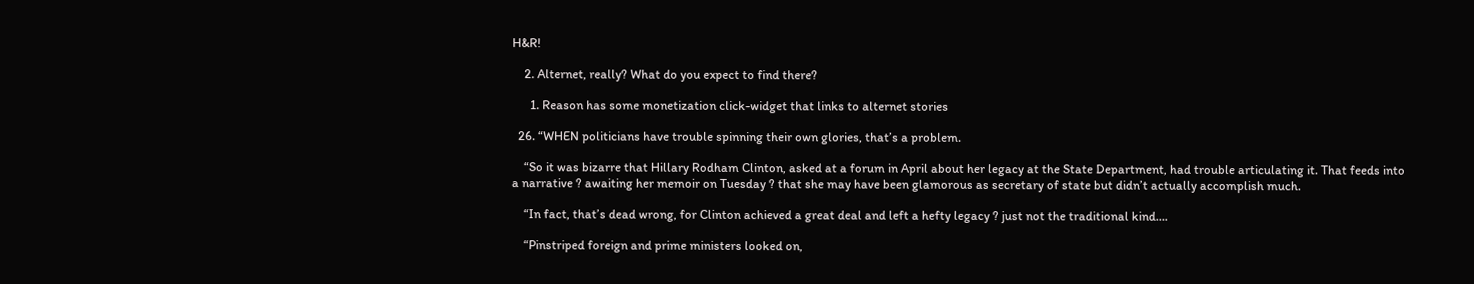H&R!

    2. Alternet, really? What do you expect to find there?

      1. Reason has some monetization click-widget that links to alternet stories

  26. “WHEN politicians have trouble spinning their own glories, that’s a problem.

    “So it was bizarre that Hillary Rodham Clinton, asked at a forum in April about her legacy at the State Department, had trouble articulating it. That feeds into a narrative ? awaiting her memoir on Tuesday ? that she may have been glamorous as secretary of state but didn’t actually accomplish much.

    “In fact, that’s dead wrong, for Clinton achieved a great deal and left a hefty legacy ? just not the traditional kind….

    “Pinstriped foreign and prime ministers looked on,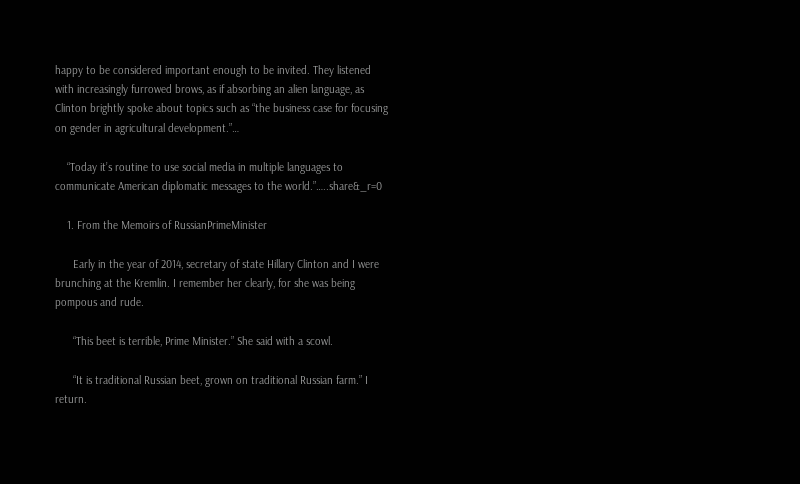happy to be considered important enough to be invited. They listened with increasingly furrowed brows, as if absorbing an alien language, as Clinton brightly spoke about topics such as “the business case for focusing on gender in agricultural development.”…

    “Today it’s routine to use social media in multiple languages to communicate American diplomatic messages to the world.”…..share&_r=0

    1. From the Memoirs of RussianPrimeMinister

      Early in the year of 2014, secretary of state Hillary Clinton and I were brunching at the Kremlin. I remember her clearly, for she was being pompous and rude.

      “This beet is terrible, Prime Minister.” She said with a scowl.

      “It is traditional Russian beet, grown on traditional Russian farm.” I return.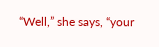“Well,” she says, “your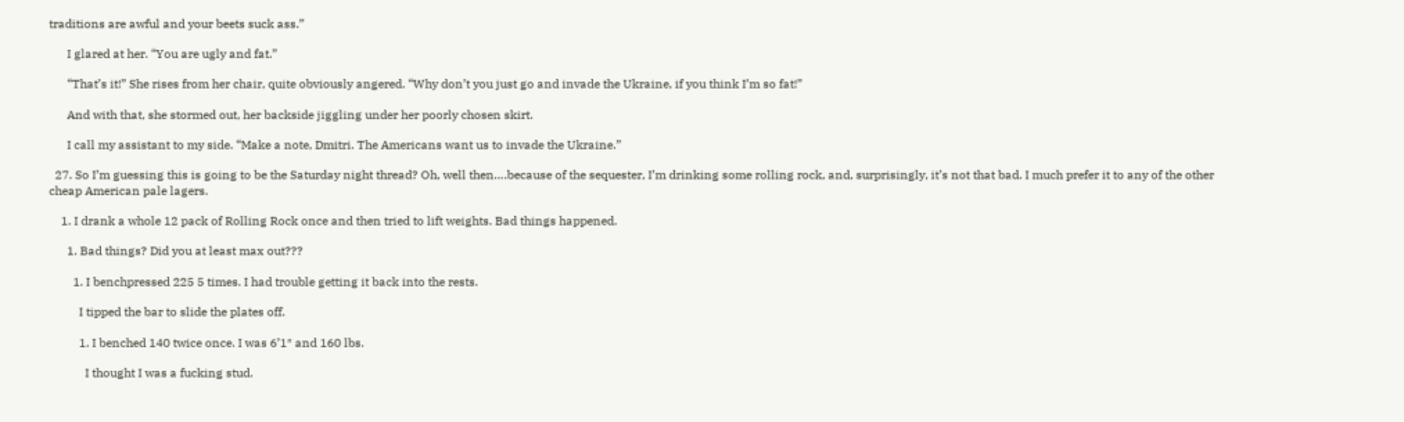traditions are awful and your beets suck ass.”

      I glared at her. “You are ugly and fat.”

      “That’s it!” She rises from her chair, quite obviously angered. “Why don’t you just go and invade the Ukraine, if you think I’m so fat!”

      And with that, she stormed out, her backside jiggling under her poorly chosen skirt.

      I call my assistant to my side. “Make a note, Dmitri. The Americans want us to invade the Ukraine.”

  27. So I’m guessing this is going to be the Saturday night thread? Oh, well then….because of the sequester, I’m drinking some rolling rock, and, surprisingly, it’s not that bad. I much prefer it to any of the other cheap American pale lagers.

    1. I drank a whole 12 pack of Rolling Rock once and then tried to lift weights. Bad things happened.

      1. Bad things? Did you at least max out???

        1. I benchpressed 225 5 times. I had trouble getting it back into the rests.

          I tipped the bar to slide the plates off.

          1. I benched 140 twice once. I was 6’1″ and 160 lbs.

            I thought I was a fucking stud.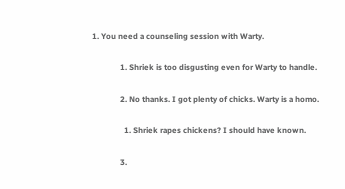1. You need a counseling session with Warty.

              1. Shriek is too disgusting even for Warty to handle.

              2. No thanks. I got plenty of chicks. Warty is a homo.

                1. Shriek rapes chickens? I should have known.

              3.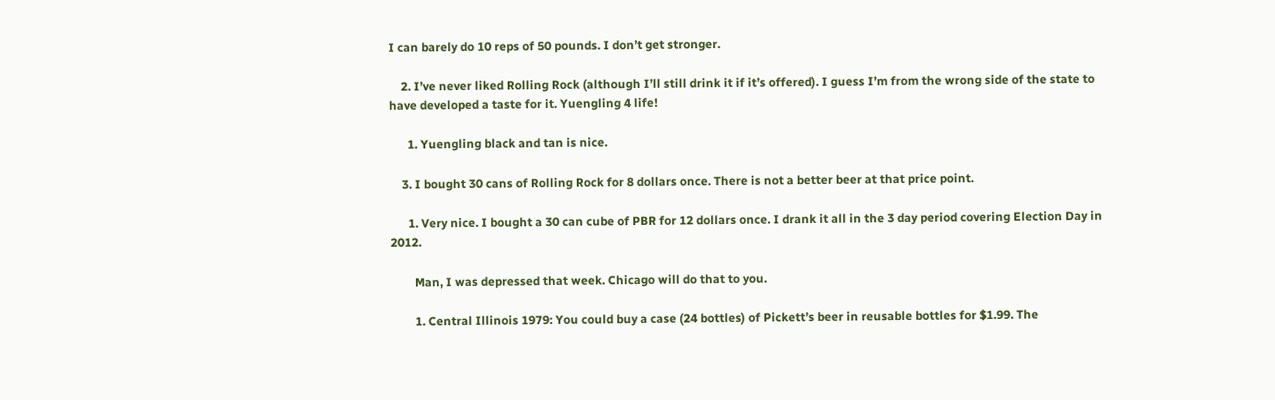I can barely do 10 reps of 50 pounds. I don’t get stronger.

    2. I’ve never liked Rolling Rock (although I’ll still drink it if it’s offered). I guess I’m from the wrong side of the state to have developed a taste for it. Yuengling 4 life!

      1. Yuengling black and tan is nice.

    3. I bought 30 cans of Rolling Rock for 8 dollars once. There is not a better beer at that price point.

      1. Very nice. I bought a 30 can cube of PBR for 12 dollars once. I drank it all in the 3 day period covering Election Day in 2012.

        Man, I was depressed that week. Chicago will do that to you.

        1. Central Illinois 1979: You could buy a case (24 bottles) of Pickett’s beer in reusable bottles for $1.99. The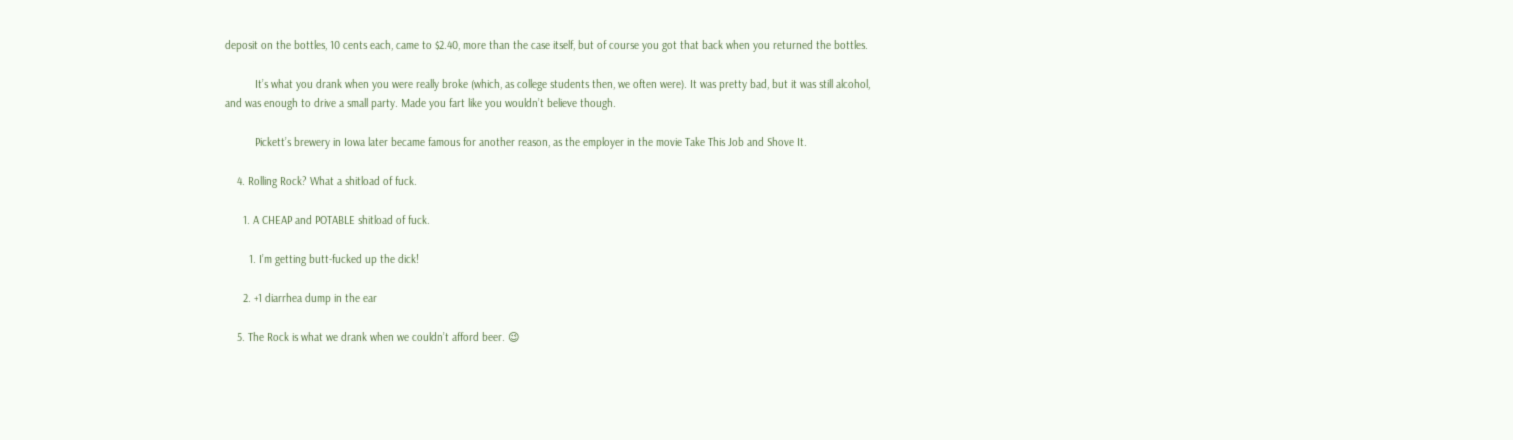deposit on the bottles, 10 cents each, came to $2.40, more than the case itself, but of course you got that back when you returned the bottles.

          It’s what you drank when you were really broke (which, as college students then, we often were). It was pretty bad, but it was still alcohol, and was enough to drive a small party. Made you fart like you wouldn’t believe though.

          Pickett’s brewery in Iowa later became famous for another reason, as the employer in the movie Take This Job and Shove It.

    4. Rolling Rock? What a shitload of fuck.

      1. A CHEAP and POTABLE shitload of fuck.

        1. I’m getting butt-fucked up the dick!

      2. +1 diarrhea dump in the ear

    5. The Rock is what we drank when we couldn’t afford beer. 😉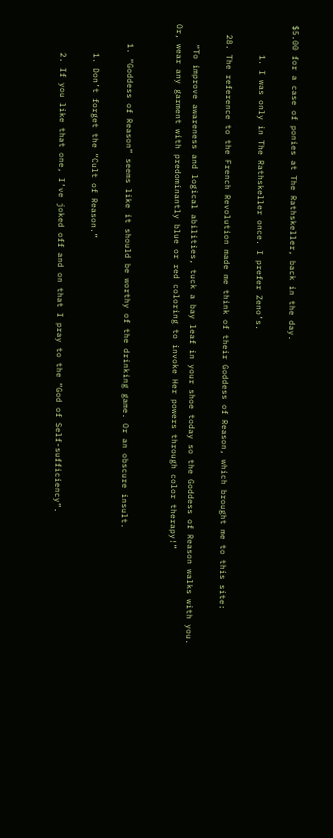$5.00 for a case of ponies at The Rathskeller, back in the day.

      1. I was only in The Rathskeller once. I prefer Zeno’s.

  28. The reference to the French Revolution made me think of their Goddess of Reason, which brought me to this site:

    “To improve awareness and logical abilities, tuck a bay leaf in your shoe today so the Goddess of Reason walks with you. Or, wear any garment with predominantly blue or red coloring to invoke Her powers through color therapy!”


    1. “Goddess of Reason” seems like it should be worthy of the drinking game. Or an obscure insult.

      1. Don’t forget the “Cult of Reason.”

      2. If you like that one, I’ve joked off and on that I pray to the “God of Self-sufficiency”.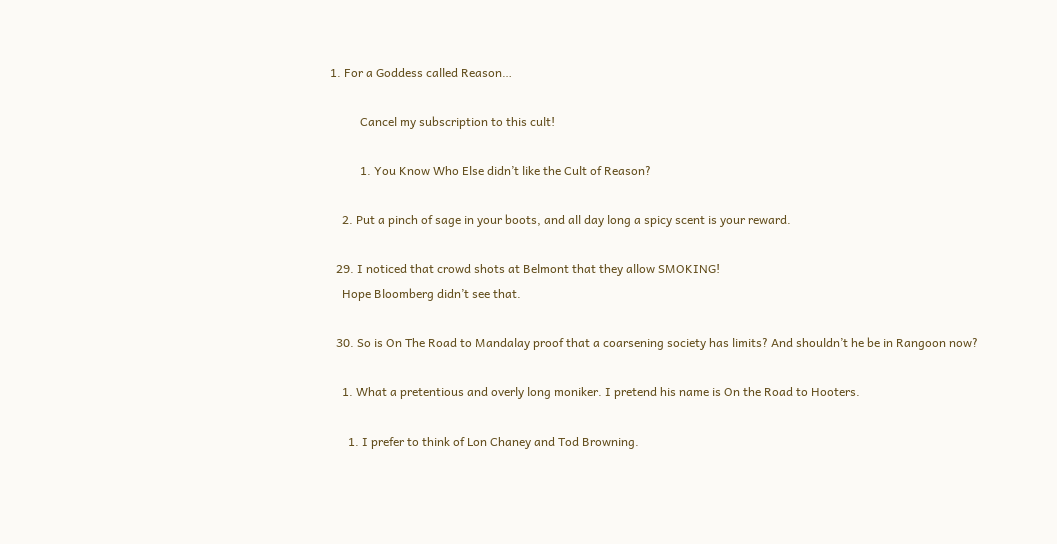1. For a Goddess called Reason…

          Cancel my subscription to this cult!

          1. You Know Who Else didn’t like the Cult of Reason?

    2. Put a pinch of sage in your boots, and all day long a spicy scent is your reward.

  29. I noticed that crowd shots at Belmont that they allow SMOKING!
    Hope Bloomberg didn’t see that.

  30. So is On The Road to Mandalay proof that a coarsening society has limits? And shouldn’t he be in Rangoon now?

    1. What a pretentious and overly long moniker. I pretend his name is On the Road to Hooters.

      1. I prefer to think of Lon Chaney and Tod Browning.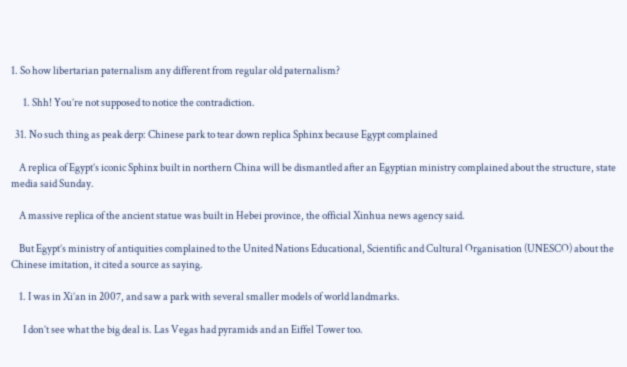1. So how libertarian paternalism any different from regular old paternalism?

      1. Shh! You’re not supposed to notice the contradiction.

  31. No such thing as peak derp: Chinese park to tear down replica Sphinx because Egypt complained

    A replica of Egypt’s iconic Sphinx built in northern China will be dismantled after an Egyptian ministry complained about the structure, state media said Sunday.

    A massive replica of the ancient statue was built in Hebei province, the official Xinhua news agency said.

    But Egypt’s ministry of antiquities complained to the United Nations Educational, Scientific and Cultural Organisation (UNESCO) about the Chinese imitation, it cited a source as saying.

    1. I was in Xi’an in 2007, and saw a park with several smaller models of world landmarks.

      I don’t see what the big deal is. Las Vegas had pyramids and an Eiffel Tower too.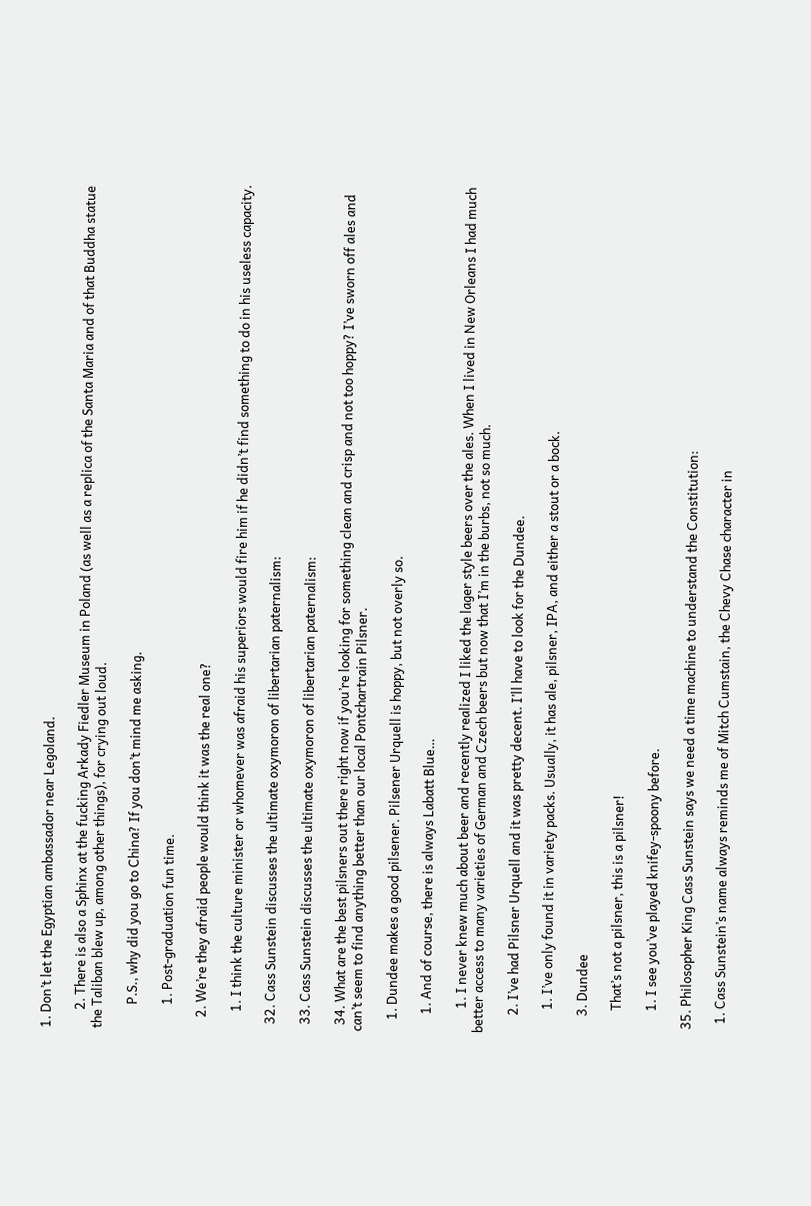1. Don’t let the Egyptian ambassador near Legoland.

      2. There is also a Sphinx at the fucking Arkady Fiedler Museum in Poland (as well as a replica of the Santa Maria and of that Buddha statue the Taliban blew up, among other things), for crying out loud.

        P.S., why did you go to China? If you don’t mind me asking.

        1. Post-graduation fun time.

    2. We’re they afraid people would think it was the real one?

      1. I think the culture minister or whomever was afraid his superiors would fire him if he didn’t find something to do in his useless capacity.

  32. Cass Sunstein discusses the ultimate oxymoron of libertarian paternalism:

  33. Cass Sunstein discusses the ultimate oxymoron of libertarian paternalism:

  34. What are the best pilsners out there right now if you’re looking for something clean and crisp and not too hoppy? I’ve sworn off ales and can’t seem to find anything better than our local Pontchartrain Pilsner.

    1. Dundee makes a good pilsener. Pilsener Urquell is hoppy, but not overly so.

      1. And of course, there is always Labatt Blue…

        1. I never knew much about beer and recently realized I liked the lager style beers over the ales. When I lived in New Orleans I had much better access to many varieties of German and Czech beers but now that I’m in the burbs, not so much.

      2. I’ve had Pilsner Urquell and it was pretty decent. I’ll have to look for the Dundee.

        1. I’ve only found it in variety packs. Usually, it has ale, pilsner, IPA, and either a stout or a bock.

      3. Dundee

        That’s not a pilsner, this is a pilsner!

        1. I see you’ve played knifey-spoony before.

  35. Philosopher King Cass Sunstein says we need a time machine to understand the Constitution:

    1. Cass Sunstein’s name always reminds me of Mitch Cumstain, the Chevy Chase character in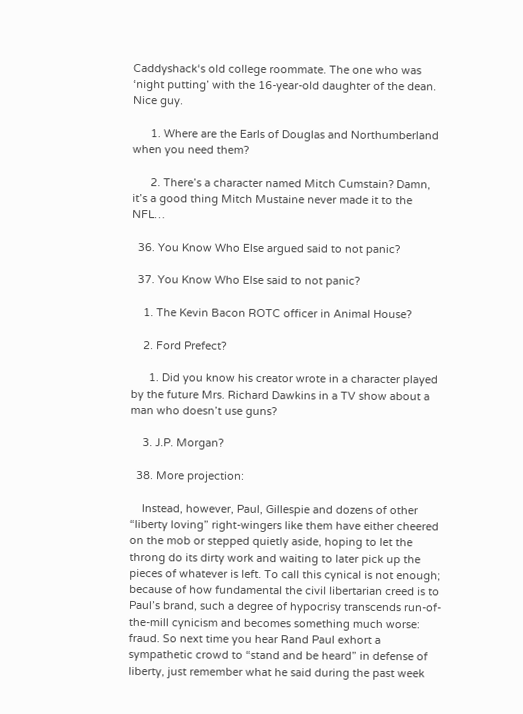Caddyshack‘s old college roommate. The one who was ‘night putting’ with the 16-year-old daughter of the dean. Nice guy.

      1. Where are the Earls of Douglas and Northumberland when you need them?

      2. There’s a character named Mitch Cumstain? Damn, it’s a good thing Mitch Mustaine never made it to the NFL…

  36. You Know Who Else argued said to not panic?

  37. You Know Who Else said to not panic?

    1. The Kevin Bacon ROTC officer in Animal House?

    2. Ford Prefect?

      1. Did you know his creator wrote in a character played by the future Mrs. Richard Dawkins in a TV show about a man who doesn’t use guns?

    3. J.P. Morgan?

  38. More projection:

    Instead, however, Paul, Gillespie and dozens of other “liberty loving” right-wingers like them have either cheered on the mob or stepped quietly aside, hoping to let the throng do its dirty work and waiting to later pick up the pieces of whatever is left. To call this cynical is not enough; because of how fundamental the civil libertarian creed is to Paul’s brand, such a degree of hypocrisy transcends run-of-the-mill cynicism and becomes something much worse: fraud. So next time you hear Rand Paul exhort a sympathetic crowd to “stand and be heard” in defense of liberty, just remember what he said during the past week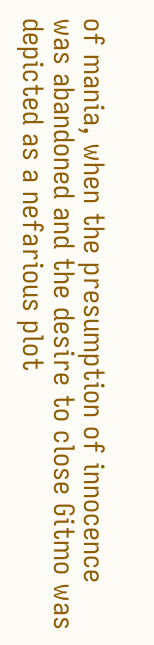of mania, when the presumption of innocence was abandoned and the desire to close Gitmo was depicted as a nefarious plot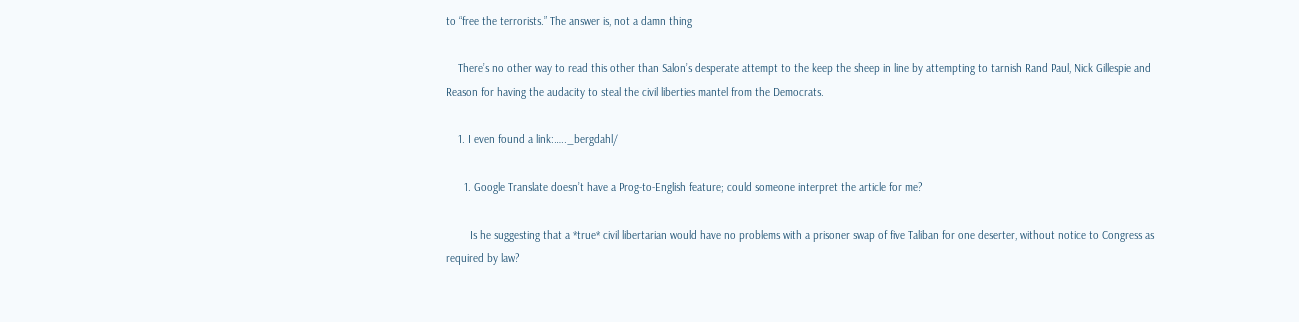to “free the terrorists.” The answer is, not a damn thing

    There’s no other way to read this other than Salon’s desperate attempt to the keep the sheep in line by attempting to tarnish Rand Paul, Nick Gillespie and Reason for having the audacity to steal the civil liberties mantel from the Democrats.

    1. I even found a link:….._bergdahl/

      1. Google Translate doesn’t have a Prog-to-English feature; could someone interpret the article for me?

        Is he suggesting that a *true* civil libertarian would have no problems with a prisoner swap of five Taliban for one deserter, without notice to Congress as required by law?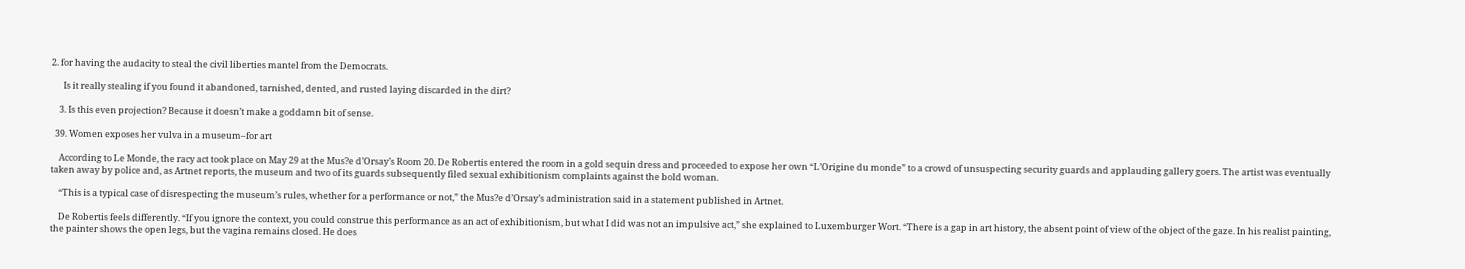2. for having the audacity to steal the civil liberties mantel from the Democrats.

      Is it really stealing if you found it abandoned, tarnished, dented, and rusted laying discarded in the dirt?

    3. Is this even projection? Because it doesn’t make a goddamn bit of sense.

  39. Women exposes her vulva in a museum–for art

    According to Le Monde, the racy act took place on May 29 at the Mus?e d’Orsay’s Room 20. De Robertis entered the room in a gold sequin dress and proceeded to expose her own “L’Origine du monde” to a crowd of unsuspecting security guards and applauding gallery goers. The artist was eventually taken away by police and, as Artnet reports, the museum and two of its guards subsequently filed sexual exhibitionism complaints against the bold woman.

    “This is a typical case of disrespecting the museum’s rules, whether for a performance or not,” the Mus?e d’Orsay’s administration said in a statement published in Artnet.

    De Robertis feels differently. “If you ignore the context, you could construe this performance as an act of exhibitionism, but what I did was not an impulsive act,” she explained to Luxemburger Wort. “There is a gap in art history, the absent point of view of the object of the gaze. In his realist painting, the painter shows the open legs, but the vagina remains closed. He does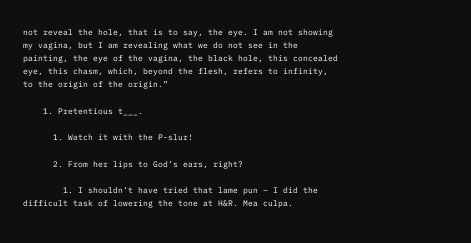not reveal the hole, that is to say, the eye. I am not showing my vagina, but I am revealing what we do not see in the painting, the eye of the vagina, the black hole, this concealed eye, this chasm, which, beyond the flesh, refers to infinity, to the origin of the origin.”

    1. Pretentious t___.

      1. Watch it with the P-slur!

      2. From her lips to God’s ears, right?

        1. I shouldn’t have tried that lame pun – I did the difficult task of lowering the tone at H&R. Mea culpa.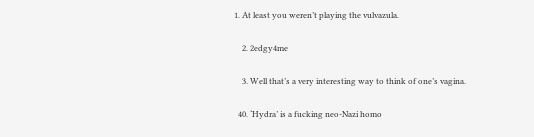1. At least you weren’t playing the vulvazula.

    2. 2edgy4me

    3. Well that’s a very interesting way to think of one’s vagina.

  40. ‘Hydra’ is a fucking neo-Nazi homo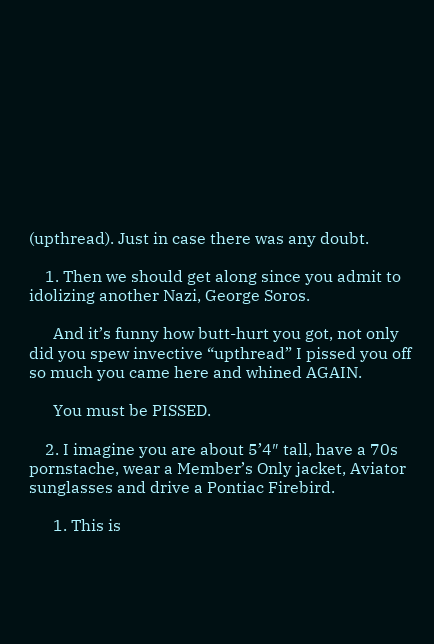(upthread). Just in case there was any doubt.

    1. Then we should get along since you admit to idolizing another Nazi, George Soros.

      And it’s funny how butt-hurt you got, not only did you spew invective “upthread” I pissed you off so much you came here and whined AGAIN.

      You must be PISSED.

    2. I imagine you are about 5’4″ tall, have a 70s pornstache, wear a Member’s Only jacket, Aviator sunglasses and drive a Pontiac Firebird.

      1. This is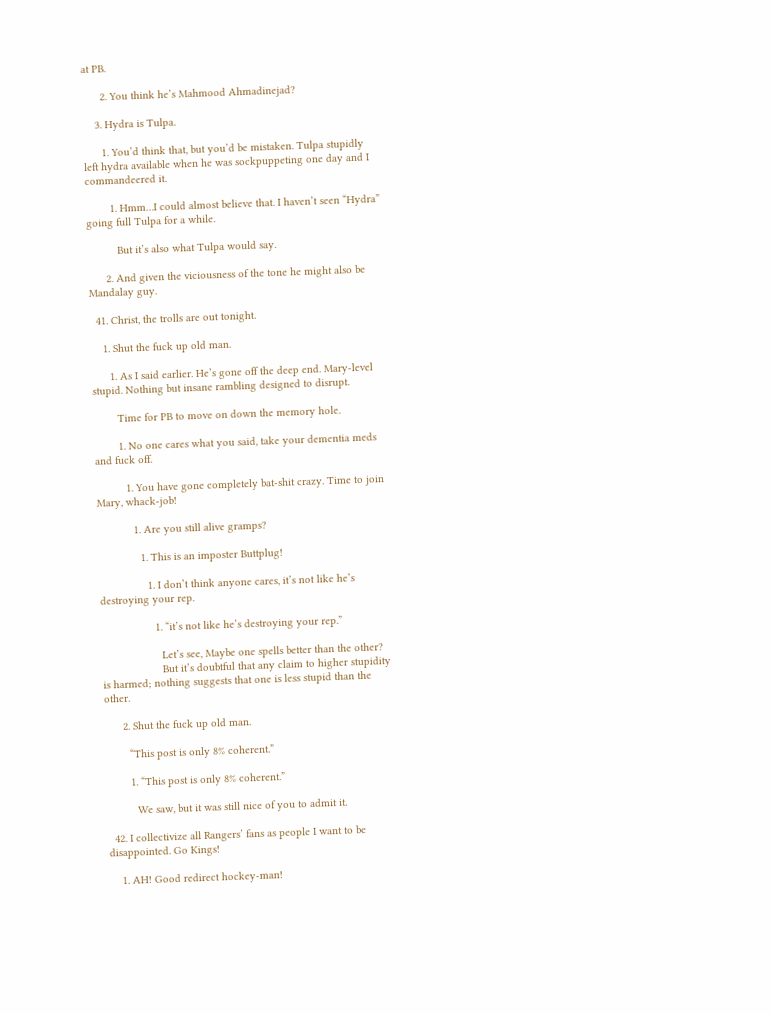at PB.

      2. You think he’s Mahmood Ahmadinejad?

    3. Hydra is Tulpa.

      1. You’d think that, but you’d be mistaken. Tulpa stupidly left hydra available when he was sockpuppeting one day and I commandeered it.

        1. Hmm…I could almost believe that. I haven’t seen “Hydra” going full Tulpa for a while.

          But it’s also what Tulpa would say.

      2. And given the viciousness of the tone he might also be Mandalay guy.

  41. Christ, the trolls are out tonight.

    1. Shut the fuck up old man.

      1. As I said earlier. He’s gone off the deep end. Mary-level stupid. Nothing but insane rambling designed to disrupt.

        Time for PB to move on down the memory hole.

        1. No one cares what you said, take your dementia meds and fuck off.

          1. You have gone completely bat-shit crazy. Time to join Mary, whack-job!

            1. Are you still alive gramps?

              1. This is an imposter Buttplug!

                1. I don’t think anyone cares, it’s not like he’s destroying your rep.

                  1. “it’s not like he’s destroying your rep.”

                    Let’s see, Maybe one spells better than the other?
                    But it’s doubtful that any claim to higher stupidity is harmed; nothing suggests that one is less stupid than the other.

      2. Shut the fuck up old man.

        “This post is only 8% coherent.”

        1. “This post is only 8% coherent.”

          We saw, but it was still nice of you to admit it.

  42. I collectivize all Rangers’ fans as people I want to be disappointed. Go Kings!

    1. AH! Good redirect hockey-man!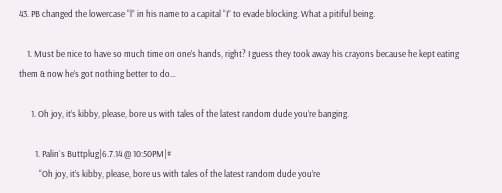43. PB changed the lowercase “l” in his name to a capital “I” to evade blocking. What a pitiful being.

    1. Must be nice to have so much time on one’s hands, right? I guess they took away his crayons because he kept eating them & now he’s got nothing better to do…

      1. Oh joy, it’s kibby, please, bore us with tales of the latest random dude you’re banging.

        1. Palin`s Buttplug|6.7.14 @ 10:50PM|#
          “Oh joy, it’s kibby, please, bore us with tales of the latest random dude you’re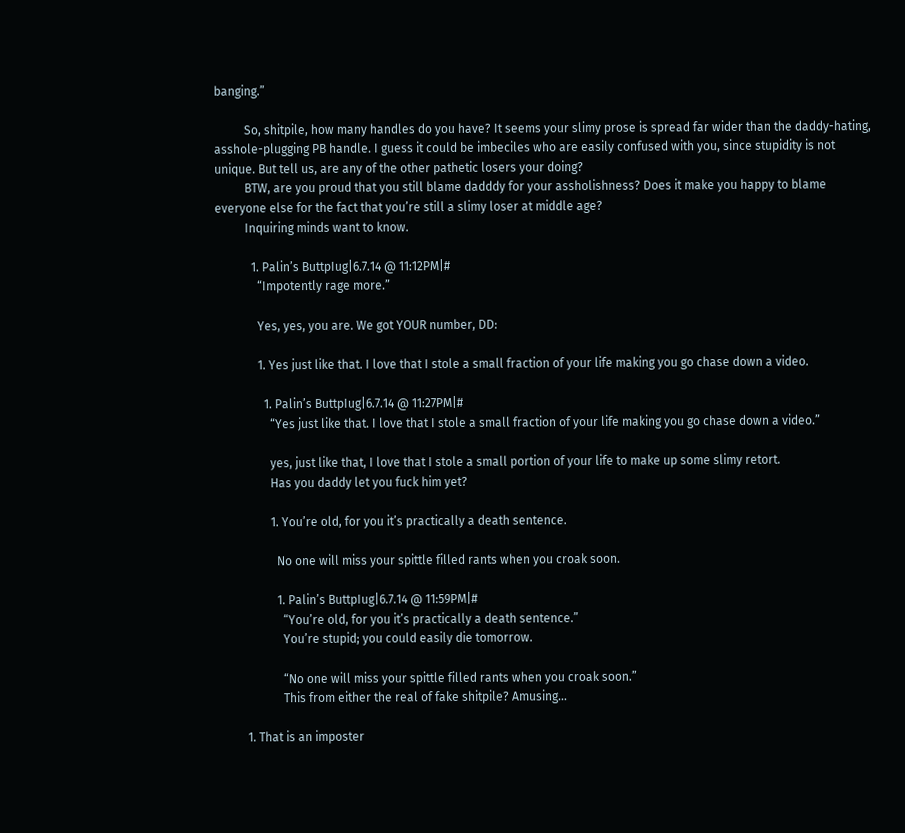banging.”

          So, shitpile, how many handles do you have? It seems your slimy prose is spread far wider than the daddy-hating, asshole-plugging PB handle. I guess it could be imbeciles who are easily confused with you, since stupidity is not unique. But tell us, are any of the other pathetic losers your doing?
          BTW, are you proud that you still blame dadddy for your assholishness? Does it make you happy to blame everyone else for the fact that you’re still a slimy loser at middle age?
          Inquiring minds want to know.

            1. Palin’s ButtpIug|6.7.14 @ 11:12PM|#
              “Impotently rage more.”

              Yes, yes, you are. We got YOUR number, DD:

              1. Yes just like that. I love that I stole a small fraction of your life making you go chase down a video.

                1. Palin’s ButtpIug|6.7.14 @ 11:27PM|#
                  “Yes just like that. I love that I stole a small fraction of your life making you go chase down a video.”

                  yes, just like that, I love that I stole a small portion of your life to make up some slimy retort.
                  Has you daddy let you fuck him yet?

                  1. You’re old, for you it’s practically a death sentence.

                    No one will miss your spittle filled rants when you croak soon.

                    1. Palin’s ButtpIug|6.7.14 @ 11:59PM|#
                      “You’re old, for you it’s practically a death sentence.”
                      You’re stupid; you could easily die tomorrow.

                      “No one will miss your spittle filled rants when you croak soon.”
                      This from either the real of fake shitpile? Amusing…

          1. That is an imposter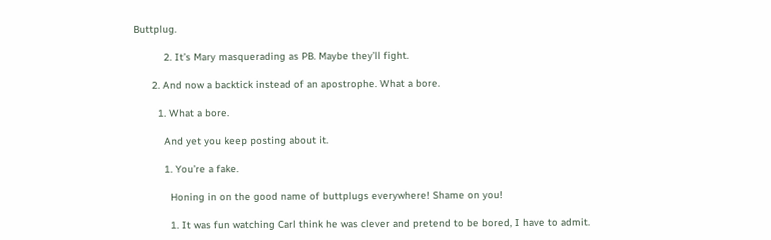Buttplug.

          2. It’s Mary masquerading as PB. Maybe they’ll fight.

      2. And now a backtick instead of an apostrophe. What a bore.

        1. What a bore.

          And yet you keep posting about it.

          1. You’re a fake.

            Honing in on the good name of buttplugs everywhere! Shame on you!

            1. It was fun watching Carl think he was clever and pretend to be bored, I have to admit.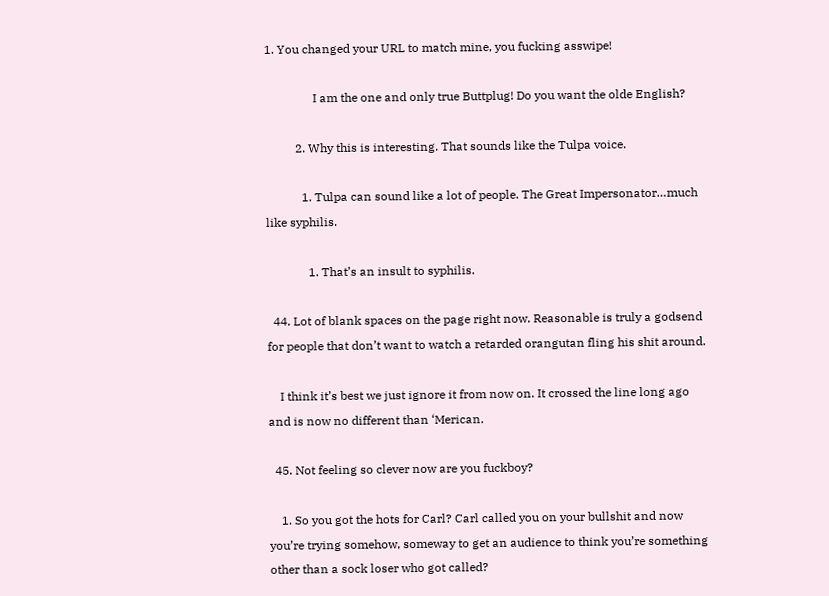1. You changed your URL to match mine, you fucking asswipe!

                I am the one and only true Buttplug! Do you want the olde English?

          2. Why this is interesting. That sounds like the Tulpa voice.

            1. Tulpa can sound like a lot of people. The Great Impersonator…much like syphilis.

              1. That’s an insult to syphilis.

  44. Lot of blank spaces on the page right now. Reasonable is truly a godsend for people that don’t want to watch a retarded orangutan fling his shit around.

    I think it’s best we just ignore it from now on. It crossed the line long ago and is now no different than ‘Merican.

  45. Not feeling so clever now are you fuckboy?

    1. So you got the hots for Carl? Carl called you on your bullshit and now you’re trying somehow, someway to get an audience to think you’re something other than a sock loser who got called?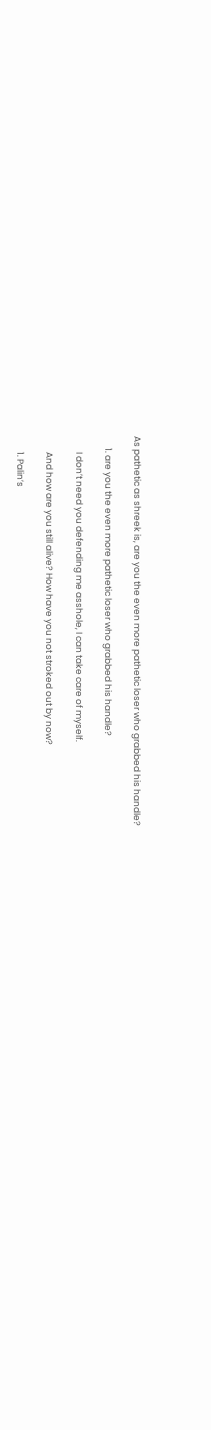As pathetic as shreek is, are you the even more pathetic loser who grabbed his handle?

      1. are you the even more pathetic loser who grabbed his handle?

        I don’t need you defending me asshole, I can take care of myself.

        And how are you still alive? How have you not stroked out by now?

        1. Palin’s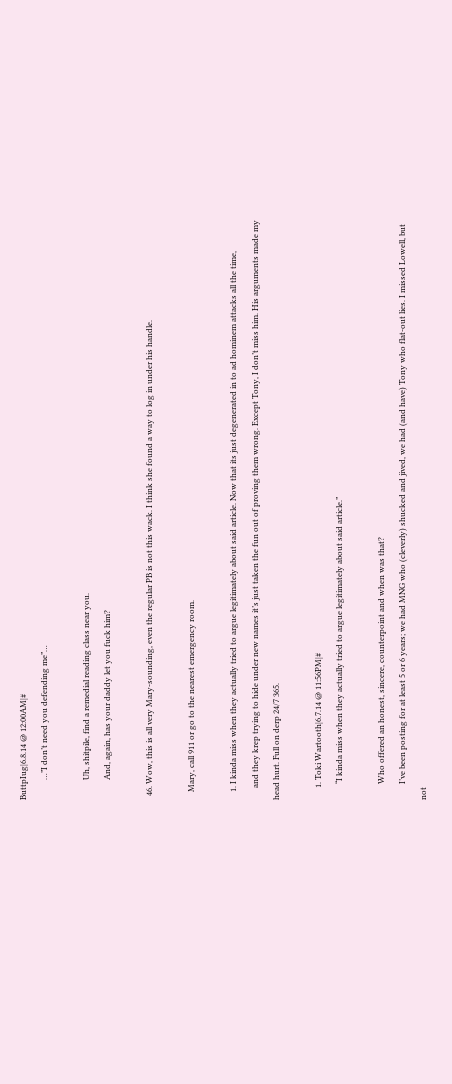ButtpIug|6.8.14 @ 12:00AM|#
          …”I don’t need you defending me”…

          Uh, shitpile, find a remedial reading class near you.
          And, again, has your daddy let you fuck him?

  46. Wow, this is all very Mary-sounding, even the regular PB is not this wack. I think she found a way to log in under his handle.

    Mary, call 911 or go to the nearest emergency room.

    1. I kinda miss when they actually tried to argue legitimately about said article. Now that its just degenerated in to ad hominem attacks all the time,
      and they krep trying to hide under new names it’s just taken the fun out of proving them wrong. Except Tony, I don’t miss him. His arguments made my head hurt. Full on derp 24/7 365.

      1. Toki Wartooth|6.7.14 @ 11:56PM|#
        “I kinda miss when they actually tried to argue legitimately about said article.”

        Who offered an honest, sincere, counterpoint and when was that?
        I’ve been posting for at least 5 or 6 years; we had MNG who (cleverly) shucked and jived, we had (and have) Tony who flat-out lies. I missed Lowell, but not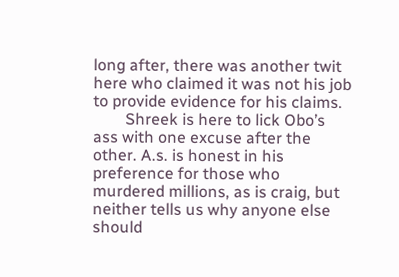long after, there was another twit here who claimed it was not his job to provide evidence for his claims.
        Shreek is here to lick Obo’s ass with one excuse after the other. A.s. is honest in his preference for those who murdered millions, as is craig, but neither tells us why anyone else should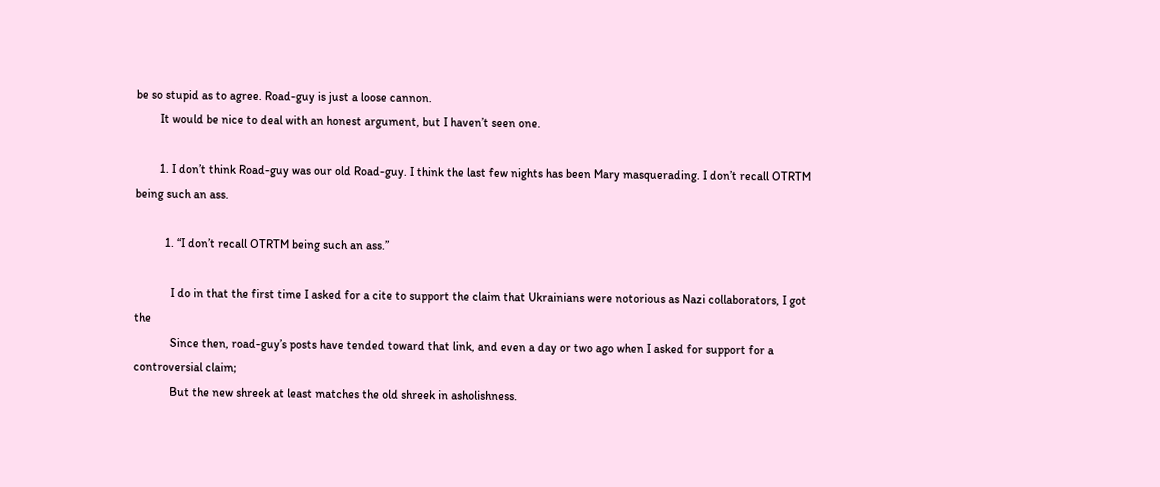be so stupid as to agree. Road-guy is just a loose cannon.
        It would be nice to deal with an honest argument, but I haven’t seen one.

        1. I don’t think Road-guy was our old Road-guy. I think the last few nights has been Mary masquerading. I don’t recall OTRTM being such an ass.

          1. “I don’t recall OTRTM being such an ass.”

            I do in that the first time I asked for a cite to support the claim that Ukrainians were notorious as Nazi collaborators, I got the
            Since then, road-guy’s posts have tended toward that link, and even a day or two ago when I asked for support for a controversial claim;
            But the new shreek at least matches the old shreek in asholishness.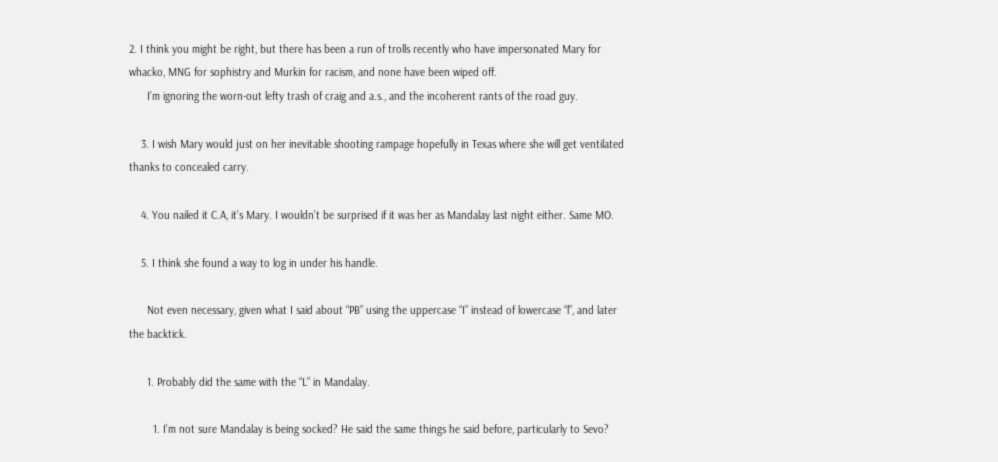2. I think you might be right, but there has been a run of trolls recently who have impersonated Mary for whacko, MNG for sophistry and Murkin for racism, and none have been wiped off.
      I’m ignoring the worn-out lefty trash of craig and a.s., and the incoherent rants of the road guy.

    3. I wish Mary would just on her inevitable shooting rampage hopefully in Texas where she will get ventilated thanks to concealed carry.

    4. You nailed it C.A, it’s Mary. I wouldn’t be surprised if it was her as Mandalay last night either. Same MO.

    5. I think she found a way to log in under his handle.

      Not even necessary, given what I said about “PB” using the uppercase “I” instead of lowercase “l”, and later the backtick.

      1. Probably did the same with the “L” in Mandalay.

        1. I’m not sure Mandalay is being socked? He said the same things he said before, particularly to Sevo?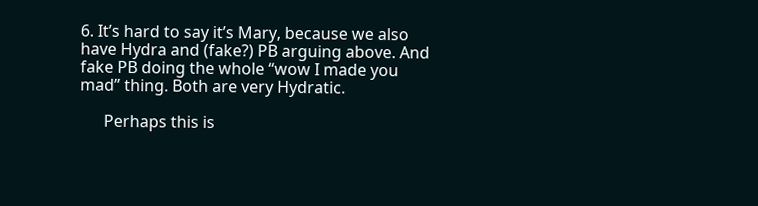6. It’s hard to say it’s Mary, because we also have Hydra and (fake?) PB arguing above. And fake PB doing the whole “wow I made you mad” thing. Both are very Hydratic.

      Perhaps this is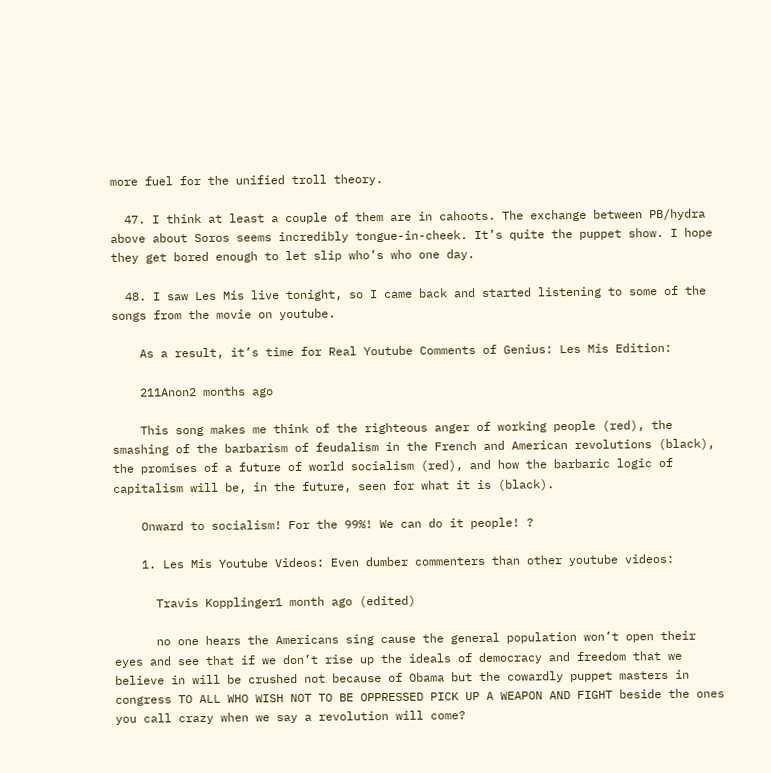more fuel for the unified troll theory.

  47. I think at least a couple of them are in cahoots. The exchange between PB/hydra above about Soros seems incredibly tongue-in-cheek. It’s quite the puppet show. I hope they get bored enough to let slip who’s who one day.

  48. I saw Les Mis live tonight, so I came back and started listening to some of the songs from the movie on youtube.

    As a result, it’s time for Real Youtube Comments of Genius: Les Mis Edition:

    211Anon2 months ago

    This song makes me think of the righteous anger of working people (red), the smashing of the barbarism of feudalism in the French and American revolutions (black), the promises of a future of world socialism (red), and how the barbaric logic of capitalism will be, in the future, seen for what it is (black).

    Onward to socialism! For the 99%! We can do it people! ?

    1. Les Mis Youtube Videos: Even dumber commenters than other youtube videos:

      Travis Kopplinger1 month ago (edited)

      no one hears the Americans sing cause the general population won’t open their eyes and see that if we don’t rise up the ideals of democracy and freedom that we believe in will be crushed not because of Obama but the cowardly puppet masters in congress TO ALL WHO WISH NOT TO BE OPPRESSED PICK UP A WEAPON AND FIGHT beside the ones you call crazy when we say a revolution will come?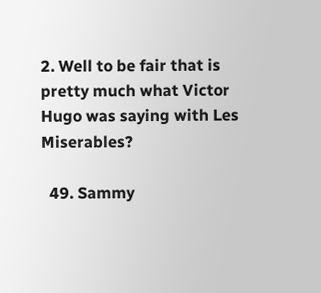2. Well to be fair that is pretty much what Victor Hugo was saying with Les Miserables?

  49. Sammy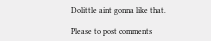Dolittle aint gonna like that.

Please to post comments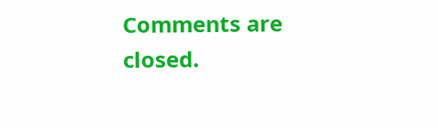Comments are closed.